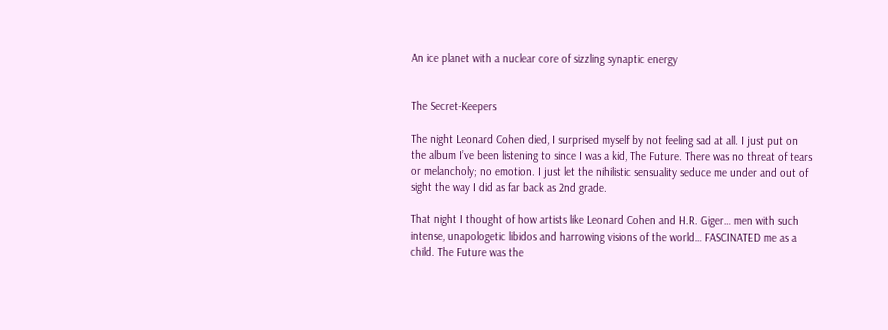An ice planet with a nuclear core of sizzling synaptic energy


The Secret-Keepers

The night Leonard Cohen died, I surprised myself by not feeling sad at all. I just put on the album I’ve been listening to since I was a kid, The Future. There was no threat of tears or melancholy; no emotion. I just let the nihilistic sensuality seduce me under and out of sight the way I did as far back as 2nd grade.

That night I thought of how artists like Leonard Cohen and H.R. Giger… men with such intense, unapologetic libidos and harrowing visions of the world… FASCINATED me as a child. The Future was the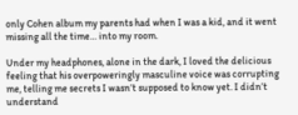only Cohen album my parents had when I was a kid, and it went missing all the time… into my room.

Under my headphones, alone in the dark, I loved the delicious feeling that his overpoweringly masculine voice was corrupting me, telling me secrets I wasn’t supposed to know yet. I didn’t understand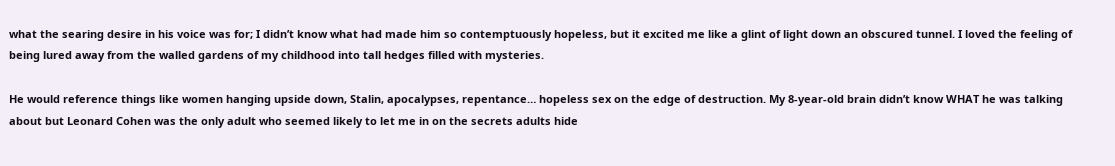what the searing desire in his voice was for; I didn’t know what had made him so contemptuously hopeless, but it excited me like a glint of light down an obscured tunnel. I loved the feeling of being lured away from the walled gardens of my childhood into tall hedges filled with mysteries.

He would reference things like women hanging upside down, Stalin, apocalypses, repentance… hopeless sex on the edge of destruction. My 8-year-old brain didn’t know WHAT he was talking about but Leonard Cohen was the only adult who seemed likely to let me in on the secrets adults hide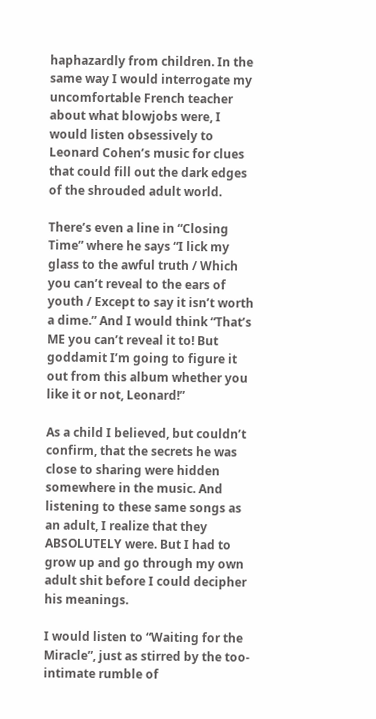haphazardly from children. In the same way I would interrogate my uncomfortable French teacher about what blowjobs were, I would listen obsessively to Leonard Cohen’s music for clues that could fill out the dark edges of the shrouded adult world.

There’s even a line in “Closing Time” where he says “I lick my glass to the awful truth / Which you can’t reveal to the ears of youth / Except to say it isn’t worth a dime.” And I would think “That’s ME you can’t reveal it to! But goddamit I’m going to figure it out from this album whether you like it or not, Leonard!”

As a child I believed, but couldn’t confirm, that the secrets he was close to sharing were hidden somewhere in the music. And listening to these same songs as an adult, I realize that they ABSOLUTELY were. But I had to grow up and go through my own adult shit before I could decipher his meanings.

I would listen to “Waiting for the Miracle”, just as stirred by the too-intimate rumble of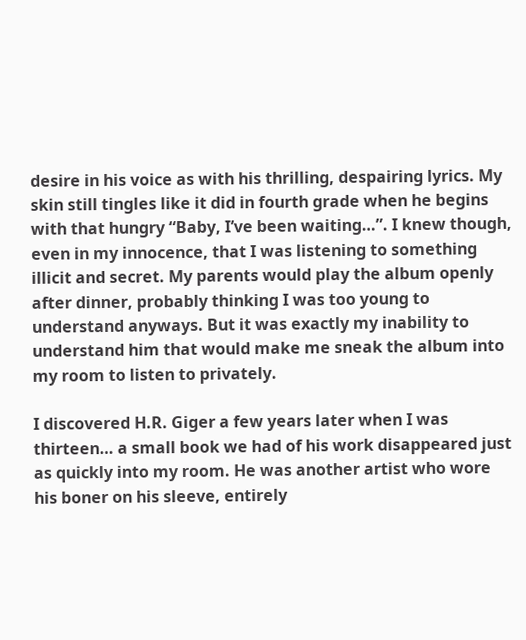desire in his voice as with his thrilling, despairing lyrics. My skin still tingles like it did in fourth grade when he begins with that hungry “Baby, I’ve been waiting…”. I knew though, even in my innocence, that I was listening to something illicit and secret. My parents would play the album openly after dinner, probably thinking I was too young to understand anyways. But it was exactly my inability to understand him that would make me sneak the album into my room to listen to privately.

I discovered H.R. Giger a few years later when I was thirteen… a small book we had of his work disappeared just as quickly into my room. He was another artist who wore his boner on his sleeve, entirely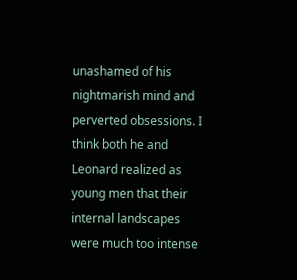unashamed of his nightmarish mind and perverted obsessions. I think both he and Leonard realized as young men that their internal landscapes were much too intense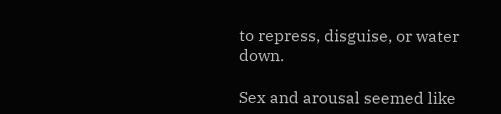to repress, disguise, or water down.

Sex and arousal seemed like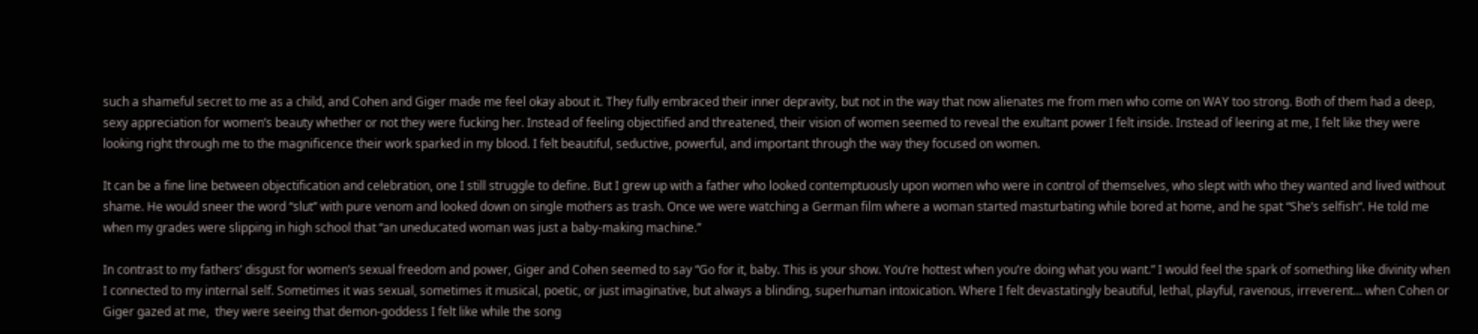such a shameful secret to me as a child, and Cohen and Giger made me feel okay about it. They fully embraced their inner depravity, but not in the way that now alienates me from men who come on WAY too strong. Both of them had a deep, sexy appreciation for women’s beauty whether or not they were fucking her. Instead of feeling objectified and threatened, their vision of women seemed to reveal the exultant power I felt inside. Instead of leering at me, I felt like they were looking right through me to the magnificence their work sparked in my blood. I felt beautiful, seductive, powerful, and important through the way they focused on women.

It can be a fine line between objectification and celebration, one I still struggle to define. But I grew up with a father who looked contemptuously upon women who were in control of themselves, who slept with who they wanted and lived without shame. He would sneer the word “slut” with pure venom and looked down on single mothers as trash. Once we were watching a German film where a woman started masturbating while bored at home, and he spat “She’s selfish“. He told me when my grades were slipping in high school that “an uneducated woman was just a baby-making machine.”

In contrast to my fathers’ disgust for women’s sexual freedom and power, Giger and Cohen seemed to say “Go for it, baby. This is your show. You’re hottest when you’re doing what you want.” I would feel the spark of something like divinity when I connected to my internal self. Sometimes it was sexual, sometimes it musical, poetic, or just imaginative, but always a blinding, superhuman intoxication. Where I felt devastatingly beautiful, lethal, playful, ravenous, irreverent… when Cohen or Giger gazed at me,  they were seeing that demon-goddess I felt like while the song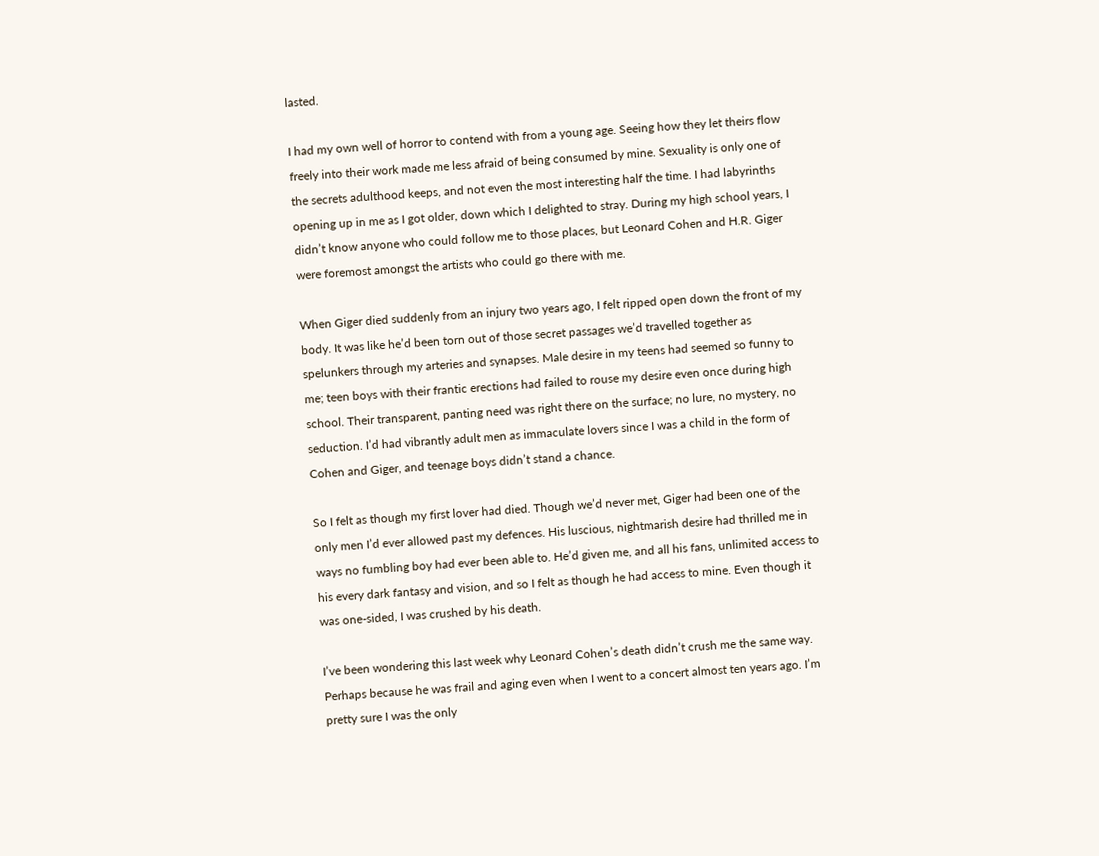lasted.

I had my own well of horror to contend with from a young age. Seeing how they let theirs flow freely into their work made me less afraid of being consumed by mine. Sexuality is only one of the secrets adulthood keeps, and not even the most interesting half the time. I had labyrinths opening up in me as I got older, down which I delighted to stray. During my high school years, I didn’t know anyone who could follow me to those places, but Leonard Cohen and H.R. Giger were foremost amongst the artists who could go there with me.

When Giger died suddenly from an injury two years ago, I felt ripped open down the front of my body. It was like he’d been torn out of those secret passages we’d travelled together as spelunkers through my arteries and synapses. Male desire in my teens had seemed so funny to me; teen boys with their frantic erections had failed to rouse my desire even once during high school. Their transparent, panting need was right there on the surface; no lure, no mystery, no seduction. I’d had vibrantly adult men as immaculate lovers since I was a child in the form of Cohen and Giger, and teenage boys didn’t stand a chance.

So I felt as though my first lover had died. Though we’d never met, Giger had been one of the only men I’d ever allowed past my defences. His luscious, nightmarish desire had thrilled me in ways no fumbling boy had ever been able to. He’d given me, and all his fans, unlimited access to his every dark fantasy and vision, and so I felt as though he had access to mine. Even though it was one-sided, I was crushed by his death.

I’ve been wondering this last week why Leonard Cohen’s death didn’t crush me the same way. Perhaps because he was frail and aging even when I went to a concert almost ten years ago. I’m pretty sure I was the only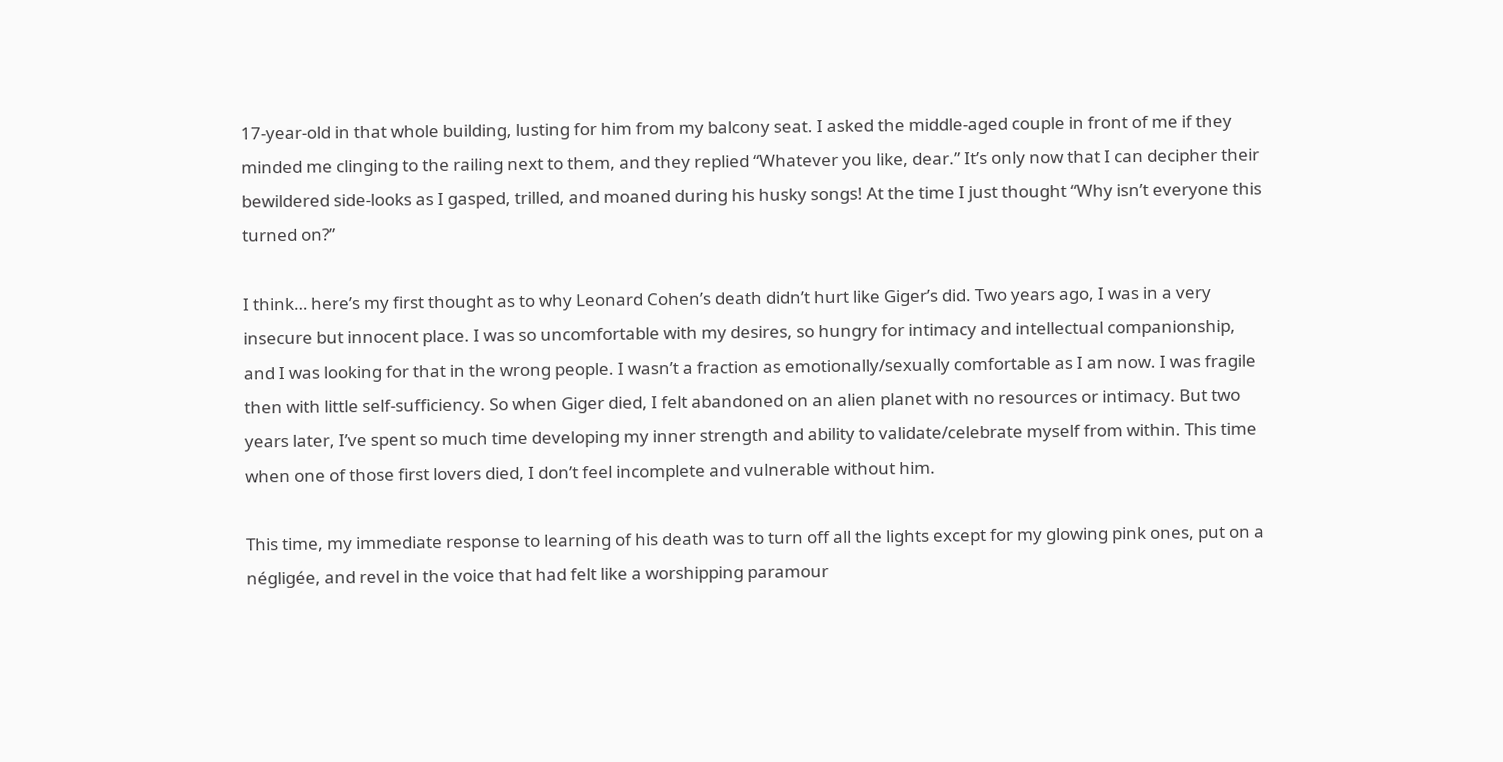17-year-old in that whole building, lusting for him from my balcony seat. I asked the middle-aged couple in front of me if they minded me clinging to the railing next to them, and they replied “Whatever you like, dear.” It’s only now that I can decipher their bewildered side-looks as I gasped, trilled, and moaned during his husky songs! At the time I just thought “Why isn’t everyone this turned on?”

I think… here’s my first thought as to why Leonard Cohen’s death didn’t hurt like Giger’s did. Two years ago, I was in a very insecure but innocent place. I was so uncomfortable with my desires, so hungry for intimacy and intellectual companionship, and I was looking for that in the wrong people. I wasn’t a fraction as emotionally/sexually comfortable as I am now. I was fragile then with little self-sufficiency. So when Giger died, I felt abandoned on an alien planet with no resources or intimacy. But two years later, I’ve spent so much time developing my inner strength and ability to validate/celebrate myself from within. This time when one of those first lovers died, I don’t feel incomplete and vulnerable without him.

This time, my immediate response to learning of his death was to turn off all the lights except for my glowing pink ones, put on a négligée, and revel in the voice that had felt like a worshipping paramour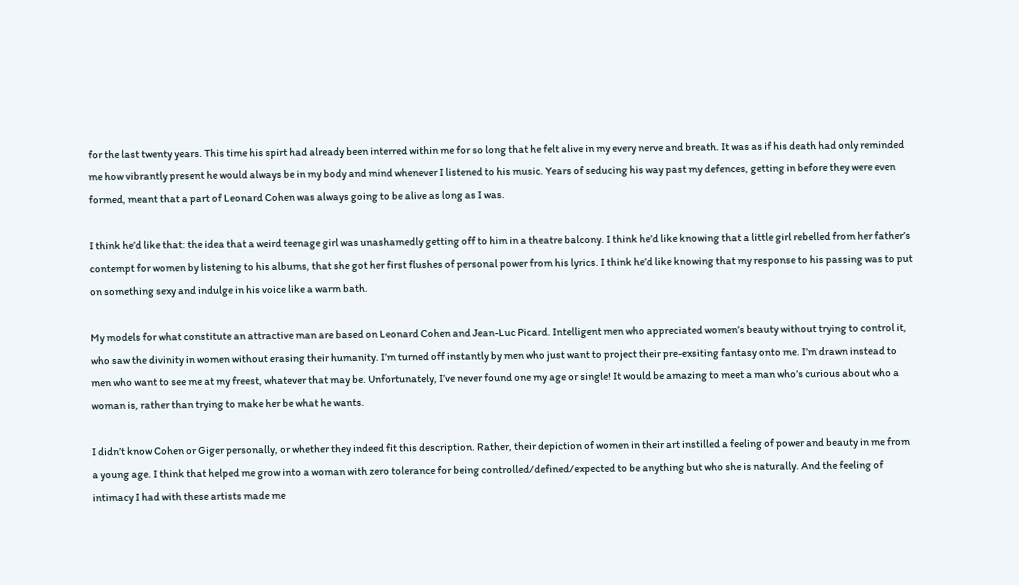for the last twenty years. This time his spirt had already been interred within me for so long that he felt alive in my every nerve and breath. It was as if his death had only reminded me how vibrantly present he would always be in my body and mind whenever I listened to his music. Years of seducing his way past my defences, getting in before they were even formed, meant that a part of Leonard Cohen was always going to be alive as long as I was.

I think he’d like that: the idea that a weird teenage girl was unashamedly getting off to him in a theatre balcony. I think he’d like knowing that a little girl rebelled from her father’s contempt for women by listening to his albums, that she got her first flushes of personal power from his lyrics. I think he’d like knowing that my response to his passing was to put on something sexy and indulge in his voice like a warm bath.

My models for what constitute an attractive man are based on Leonard Cohen and Jean-Luc Picard. Intelligent men who appreciated women’s beauty without trying to control it, who saw the divinity in women without erasing their humanity. I’m turned off instantly by men who just want to project their pre-exsiting fantasy onto me. I’m drawn instead to men who want to see me at my freest, whatever that may be. Unfortunately, I’ve never found one my age or single! It would be amazing to meet a man who’s curious about who a woman is, rather than trying to make her be what he wants.

I didn’t know Cohen or Giger personally, or whether they indeed fit this description. Rather, their depiction of women in their art instilled a feeling of power and beauty in me from a young age. I think that helped me grow into a woman with zero tolerance for being controlled/defined/expected to be anything but who she is naturally. And the feeling of intimacy I had with these artists made me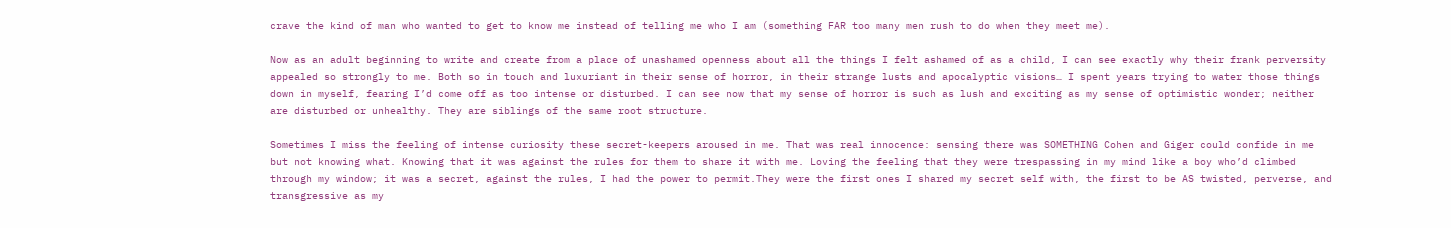crave the kind of man who wanted to get to know me instead of telling me who I am (something FAR too many men rush to do when they meet me).

Now as an adult beginning to write and create from a place of unashamed openness about all the things I felt ashamed of as a child, I can see exactly why their frank perversity appealed so strongly to me. Both so in touch and luxuriant in their sense of horror, in their strange lusts and apocalyptic visions… I spent years trying to water those things down in myself, fearing I’d come off as too intense or disturbed. I can see now that my sense of horror is such as lush and exciting as my sense of optimistic wonder; neither are disturbed or unhealthy. They are siblings of the same root structure.

Sometimes I miss the feeling of intense curiosity these secret-keepers aroused in me. That was real innocence: sensing there was SOMETHING Cohen and Giger could confide in me but not knowing what. Knowing that it was against the rules for them to share it with me. Loving the feeling that they were trespassing in my mind like a boy who’d climbed through my window; it was a secret, against the rules, I had the power to permit.They were the first ones I shared my secret self with, the first to be AS twisted, perverse, and transgressive as my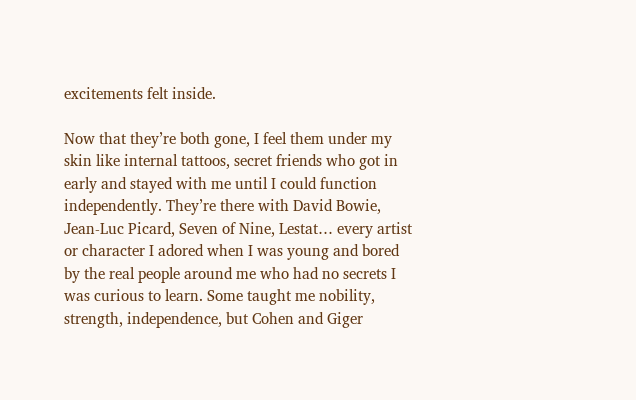excitements felt inside.

Now that they’re both gone, I feel them under my skin like internal tattoos, secret friends who got in early and stayed with me until I could function independently. They’re there with David Bowie, Jean-Luc Picard, Seven of Nine, Lestat… every artist or character I adored when I was young and bored by the real people around me who had no secrets I was curious to learn. Some taught me nobility, strength, independence, but Cohen and Giger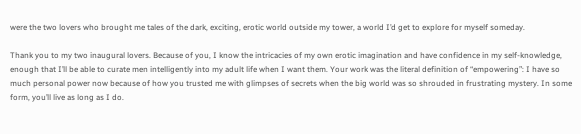were the two lovers who brought me tales of the dark, exciting, erotic world outside my tower, a world I’d get to explore for myself someday.

Thank you to my two inaugural lovers. Because of you, I know the intricacies of my own erotic imagination and have confidence in my self-knowledge, enough that I’ll be able to curate men intelligently into my adult life when I want them. Your work was the literal definition of “empowering”: I have so much personal power now because of how you trusted me with glimpses of secrets when the big world was so shrouded in frustrating mystery. In some form, you’ll live as long as I do.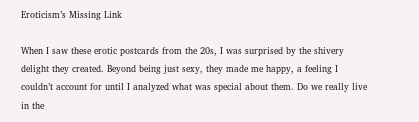Eroticism’s Missing Link

When I saw these erotic postcards from the 20s, I was surprised by the shivery delight they created. Beyond being just sexy, they made me happy, a feeling I couldn’t account for until I analyzed what was special about them. Do we really live in the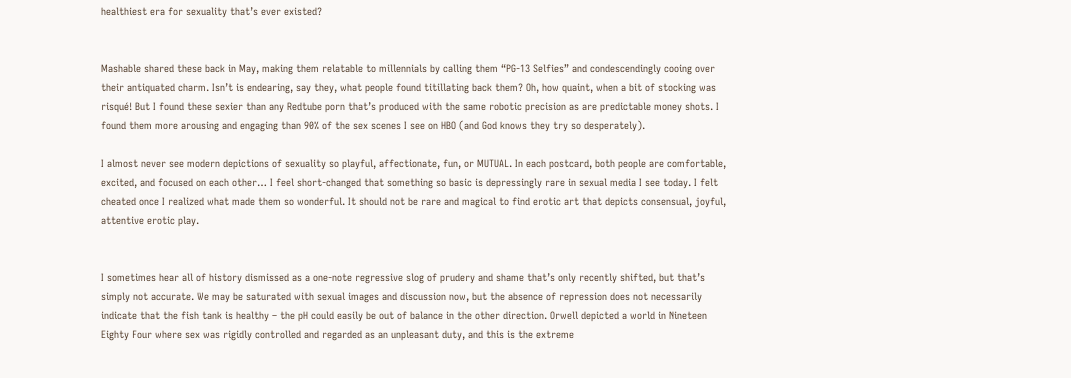healthiest era for sexuality that’s ever existed?


Mashable shared these back in May, making them relatable to millennials by calling them “PG-13 Selfies” and condescendingly cooing over their antiquated charm. Isn’t is endearing, say they, what people found titillating back them? Oh, how quaint, when a bit of stocking was risqué! But I found these sexier than any Redtube porn that’s produced with the same robotic precision as are predictable money shots. I found them more arousing and engaging than 90% of the sex scenes I see on HBO (and God knows they try so desperately).

I almost never see modern depictions of sexuality so playful, affectionate, fun, or MUTUAL. In each postcard, both people are comfortable, excited, and focused on each other… I feel short-changed that something so basic is depressingly rare in sexual media I see today. I felt cheated once I realized what made them so wonderful. It should not be rare and magical to find erotic art that depicts consensual, joyful, attentive erotic play.


I sometimes hear all of history dismissed as a one-note regressive slog of prudery and shame that’s only recently shifted, but that’s simply not accurate. We may be saturated with sexual images and discussion now, but the absence of repression does not necessarily indicate that the fish tank is healthy – the pH could easily be out of balance in the other direction. Orwell depicted a world in Nineteen Eighty Four where sex was rigidly controlled and regarded as an unpleasant duty, and this is the extreme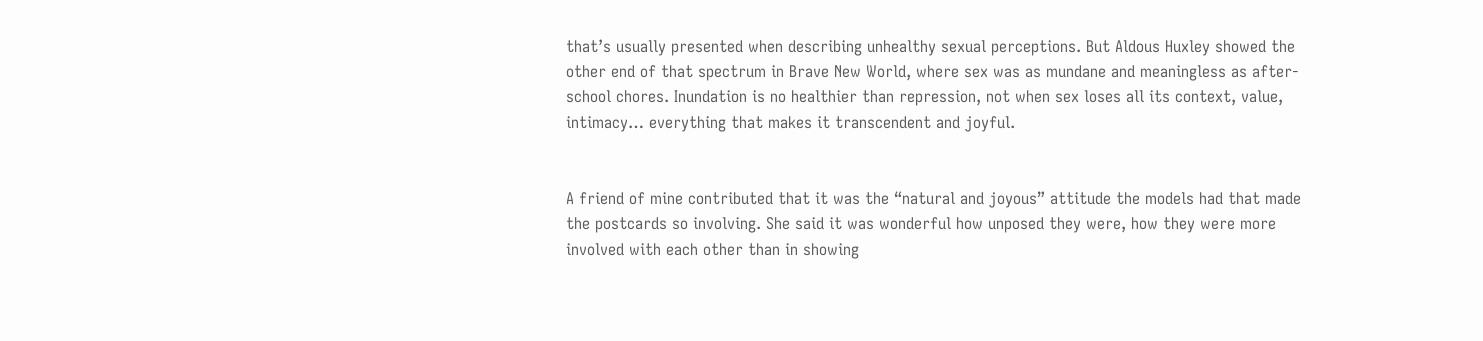that’s usually presented when describing unhealthy sexual perceptions. But Aldous Huxley showed the other end of that spectrum in Brave New World, where sex was as mundane and meaningless as after-school chores. Inundation is no healthier than repression, not when sex loses all its context, value, intimacy… everything that makes it transcendent and joyful.


A friend of mine contributed that it was the “natural and joyous” attitude the models had that made the postcards so involving. She said it was wonderful how unposed they were, how they were more involved with each other than in showing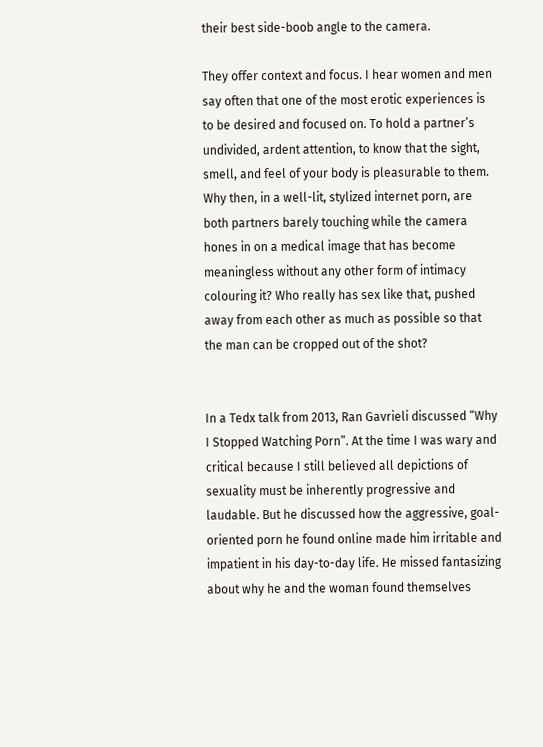their best side-boob angle to the camera.

They offer context and focus. I hear women and men say often that one of the most erotic experiences is to be desired and focused on. To hold a partner’s undivided, ardent attention, to know that the sight, smell, and feel of your body is pleasurable to them. Why then, in a well-lit, stylized internet porn, are both partners barely touching while the camera hones in on a medical image that has become meaningless without any other form of intimacy colouring it? Who really has sex like that, pushed away from each other as much as possible so that the man can be cropped out of the shot?


In a Tedx talk from 2013, Ran Gavrieli discussed “Why I Stopped Watching Porn”. At the time I was wary and critical because I still believed all depictions of sexuality must be inherently progressive and laudable. But he discussed how the aggressive, goal-oriented porn he found online made him irritable and impatient in his day-to-day life. He missed fantasizing about why he and the woman found themselves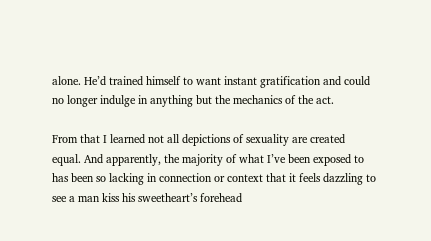alone. He’d trained himself to want instant gratification and could no longer indulge in anything but the mechanics of the act.

From that I learned not all depictions of sexuality are created equal. And apparently, the majority of what I’ve been exposed to has been so lacking in connection or context that it feels dazzling to see a man kiss his sweetheart’s forehead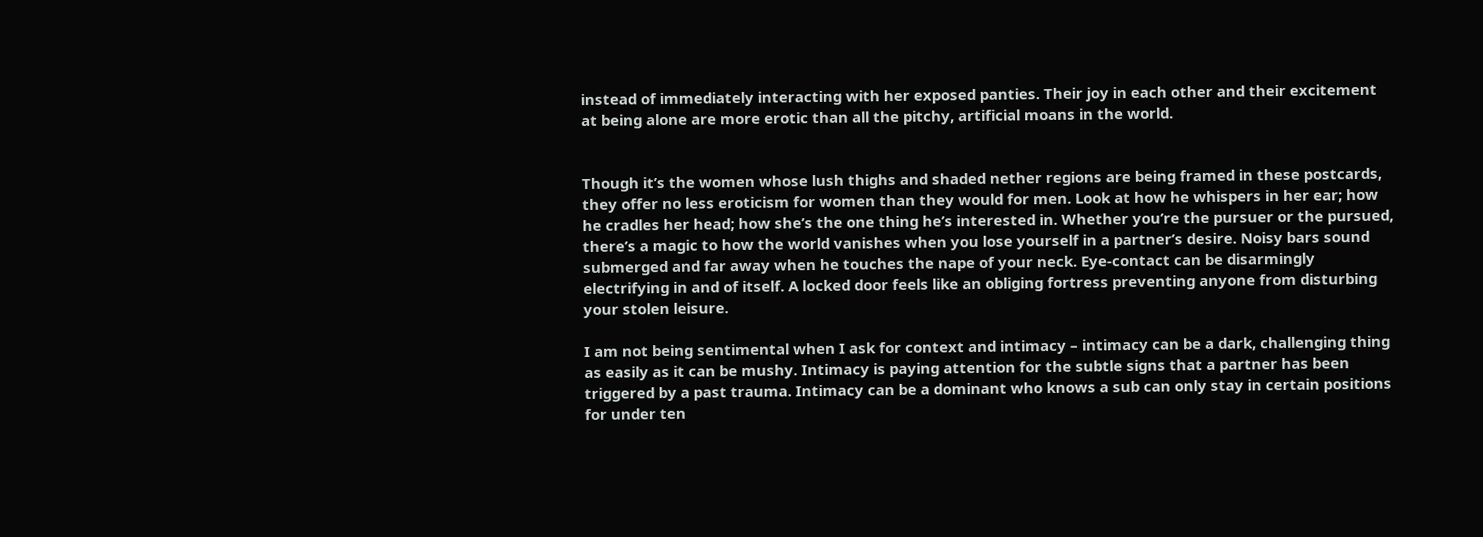instead of immediately interacting with her exposed panties. Their joy in each other and their excitement at being alone are more erotic than all the pitchy, artificial moans in the world.


Though it’s the women whose lush thighs and shaded nether regions are being framed in these postcards, they offer no less eroticism for women than they would for men. Look at how he whispers in her ear; how he cradles her head; how she’s the one thing he’s interested in. Whether you’re the pursuer or the pursued, there’s a magic to how the world vanishes when you lose yourself in a partner’s desire. Noisy bars sound submerged and far away when he touches the nape of your neck. Eye-contact can be disarmingly electrifying in and of itself. A locked door feels like an obliging fortress preventing anyone from disturbing your stolen leisure.

I am not being sentimental when I ask for context and intimacy – intimacy can be a dark, challenging thing as easily as it can be mushy. Intimacy is paying attention for the subtle signs that a partner has been triggered by a past trauma. Intimacy can be a dominant who knows a sub can only stay in certain positions for under ten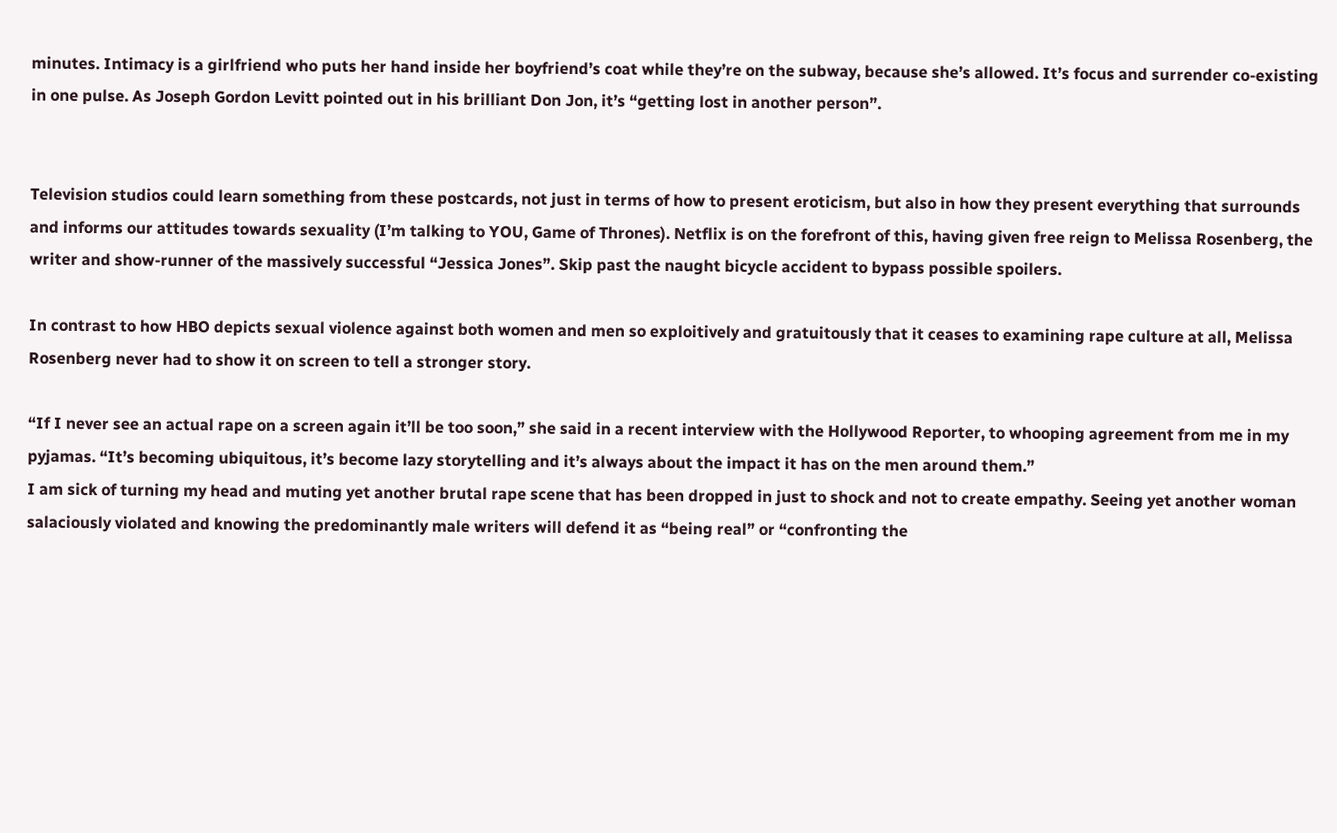minutes. Intimacy is a girlfriend who puts her hand inside her boyfriend’s coat while they’re on the subway, because she’s allowed. It’s focus and surrender co-existing in one pulse. As Joseph Gordon Levitt pointed out in his brilliant Don Jon, it’s “getting lost in another person”.


Television studios could learn something from these postcards, not just in terms of how to present eroticism, but also in how they present everything that surrounds and informs our attitudes towards sexuality (I’m talking to YOU, Game of Thrones). Netflix is on the forefront of this, having given free reign to Melissa Rosenberg, the writer and show-runner of the massively successful “Jessica Jones”. Skip past the naught bicycle accident to bypass possible spoilers.

In contrast to how HBO depicts sexual violence against both women and men so exploitively and gratuitously that it ceases to examining rape culture at all, Melissa Rosenberg never had to show it on screen to tell a stronger story.

“If I never see an actual rape on a screen again it’ll be too soon,” she said in a recent interview with the Hollywood Reporter, to whooping agreement from me in my pyjamas. “It’s becoming ubiquitous, it’s become lazy storytelling and it’s always about the impact it has on the men around them.”
I am sick of turning my head and muting yet another brutal rape scene that has been dropped in just to shock and not to create empathy. Seeing yet another woman salaciously violated and knowing the predominantly male writers will defend it as “being real” or “confronting the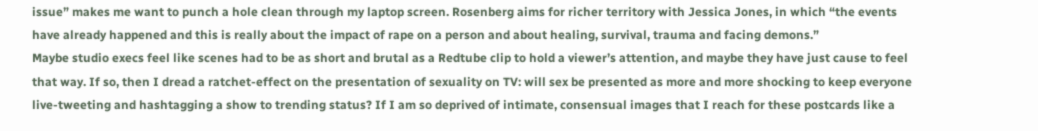issue” makes me want to punch a hole clean through my laptop screen. Rosenberg aims for richer territory with Jessica Jones, in which “the events have already happened and this is really about the impact of rape on a person and about healing, survival, trauma and facing demons.”
Maybe studio execs feel like scenes had to be as short and brutal as a Redtube clip to hold a viewer’s attention, and maybe they have just cause to feel that way. If so, then I dread a ratchet-effect on the presentation of sexuality on TV: will sex be presented as more and more shocking to keep everyone live-tweeting and hashtagging a show to trending status? If I am so deprived of intimate, consensual images that I reach for these postcards like a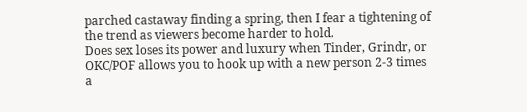parched castaway finding a spring, then I fear a tightening of the trend as viewers become harder to hold.
Does sex loses its power and luxury when Tinder, Grindr, or OKC/POF allows you to hook up with a new person 2-3 times a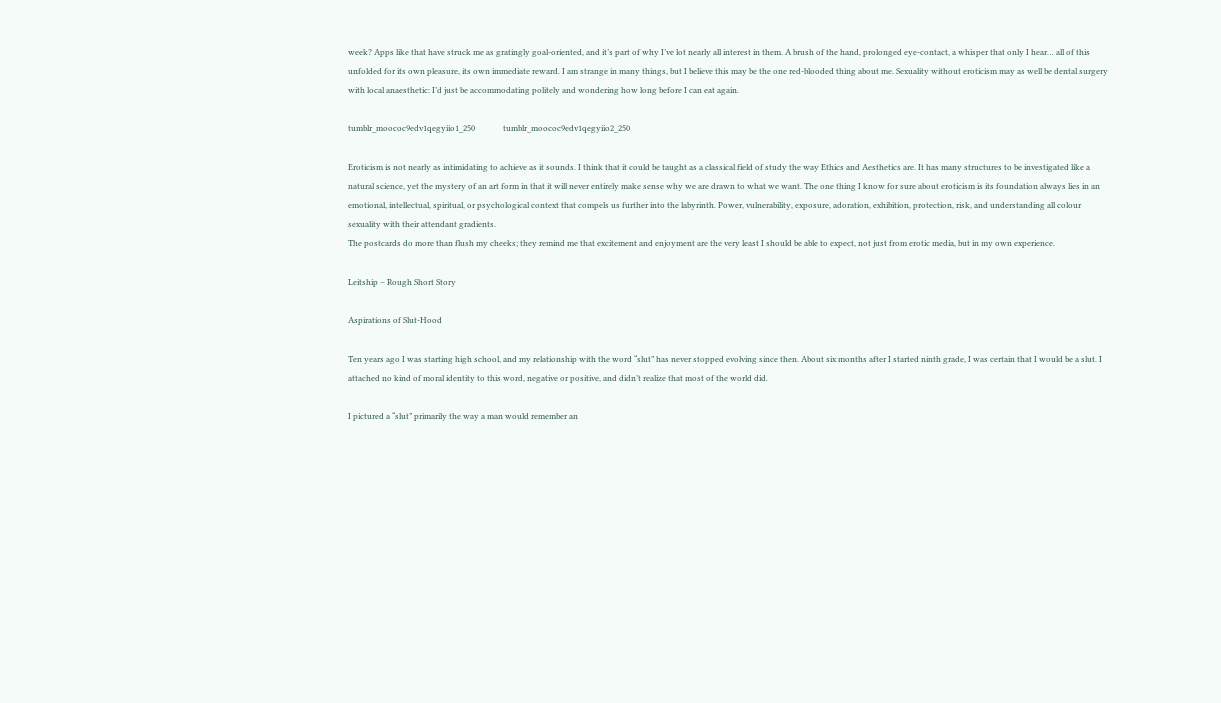week? Apps like that have struck me as gratingly goal-oriented, and it’s part of why I’ve lot nearly all interest in them. A brush of the hand, prolonged eye-contact, a whisper that only I hear… all of this unfolded for its own pleasure, its own immediate reward. I am strange in many things, but I believe this may be the one red-blooded thing about me. Sexuality without eroticism may as well be dental surgery with local anaesthetic: I’d just be accommodating politely and wondering how long before I can eat again.

tumblr_moococ9edv1qegyiio1_250              tumblr_moococ9edv1qegyiio2_250

Eroticism is not nearly as intimidating to achieve as it sounds. I think that it could be taught as a classical field of study the way Ethics and Aesthetics are. It has many structures to be investigated like a natural science, yet the mystery of an art form in that it will never entirely make sense why we are drawn to what we want. The one thing I know for sure about eroticism is its foundation always lies in an emotional, intellectual, spiritual, or psychological context that compels us further into the labyrinth. Power, vulnerability, exposure, adoration, exhibition, protection, risk, and understanding all colour sexuality with their attendant gradients.
The postcards do more than flush my cheeks; they remind me that excitement and enjoyment are the very least I should be able to expect, not just from erotic media, but in my own experience.

Leitship – Rough Short Story

Aspirations of Slut-Hood

Ten years ago I was starting high school, and my relationship with the word “slut” has never stopped evolving since then. About six months after I started ninth grade, I was certain that I would be a slut. I attached no kind of moral identity to this word, negative or positive, and didn’t realize that most of the world did.

I pictured a “slut” primarily the way a man would remember an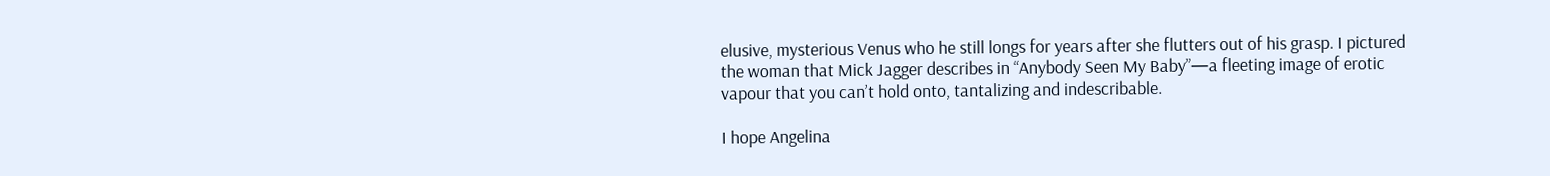elusive, mysterious Venus who he still longs for years after she flutters out of his grasp. I pictured the woman that Mick Jagger describes in “Anybody Seen My Baby”—a fleeting image of erotic vapour that you can’t hold onto, tantalizing and indescribable.

I hope Angelina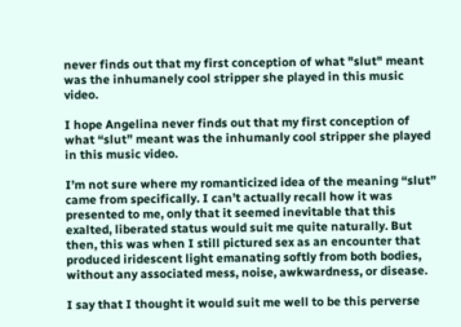never finds out that my first conception of what "slut" meant was the inhumanely cool stripper she played in this music video.

I hope Angelina never finds out that my first conception of what “slut” meant was the inhumanly cool stripper she played in this music video.

I’m not sure where my romanticized idea of the meaning “slut” came from specifically. I can’t actually recall how it was presented to me, only that it seemed inevitable that this exalted, liberated status would suit me quite naturally. But then, this was when I still pictured sex as an encounter that produced iridescent light emanating softly from both bodies, without any associated mess, noise, awkwardness, or disease.

I say that I thought it would suit me well to be this perverse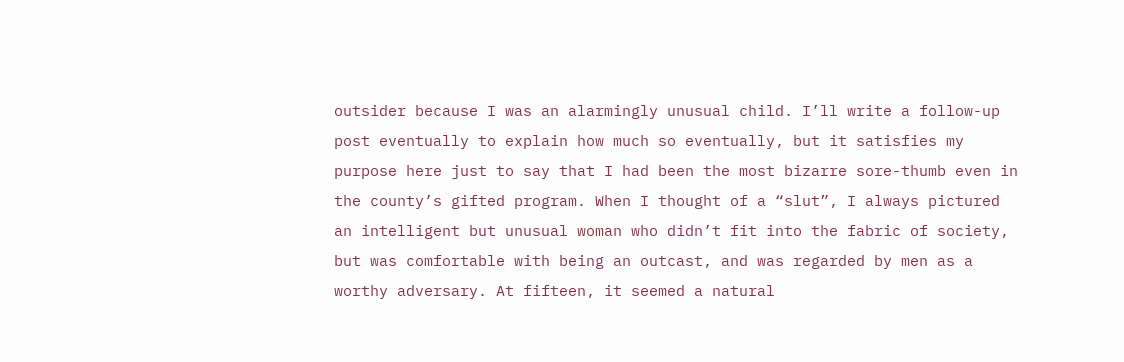outsider because I was an alarmingly unusual child. I’ll write a follow-up post eventually to explain how much so eventually, but it satisfies my purpose here just to say that I had been the most bizarre sore-thumb even in the county’s gifted program. When I thought of a “slut”, I always pictured an intelligent but unusual woman who didn’t fit into the fabric of society, but was comfortable with being an outcast, and was regarded by men as a worthy adversary. At fifteen, it seemed a natural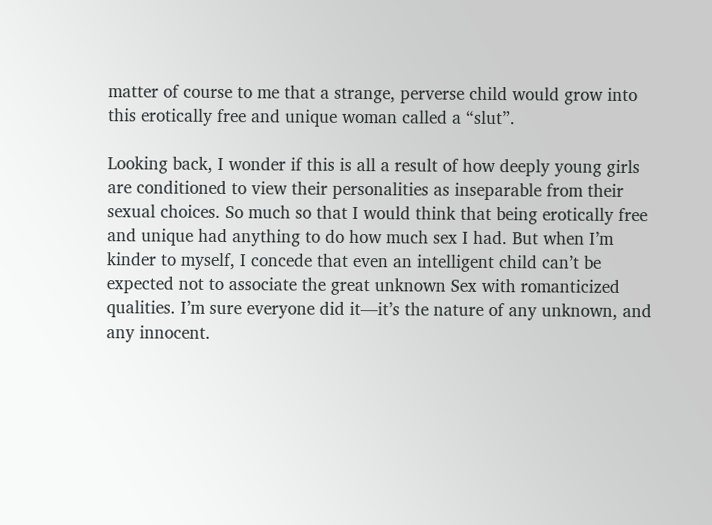matter of course to me that a strange, perverse child would grow into this erotically free and unique woman called a “slut”.

Looking back, I wonder if this is all a result of how deeply young girls are conditioned to view their personalities as inseparable from their sexual choices. So much so that I would think that being erotically free and unique had anything to do how much sex I had. But when I’m kinder to myself, I concede that even an intelligent child can’t be expected not to associate the great unknown Sex with romanticized qualities. I’m sure everyone did it—it’s the nature of any unknown, and any innocent.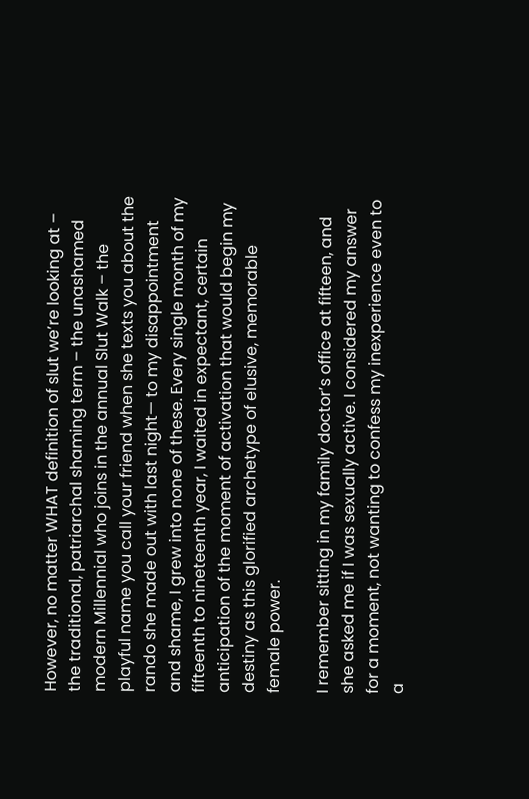However, no matter WHAT definition of slut we’re looking at – the traditional, patriarchal shaming term – the unashamed modern Millennial who joins in the annual Slut Walk – the playful name you call your friend when she texts you about the rando she made out with last night— to my disappointment and shame, I grew into none of these. Every single month of my fifteenth to nineteenth year, I waited in expectant, certain anticipation of the moment of activation that would begin my destiny as this glorified archetype of elusive, memorable female power.

I remember sitting in my family doctor’s office at fifteen, and she asked me if I was sexually active. I considered my answer for a moment, not wanting to confess my inexperience even to a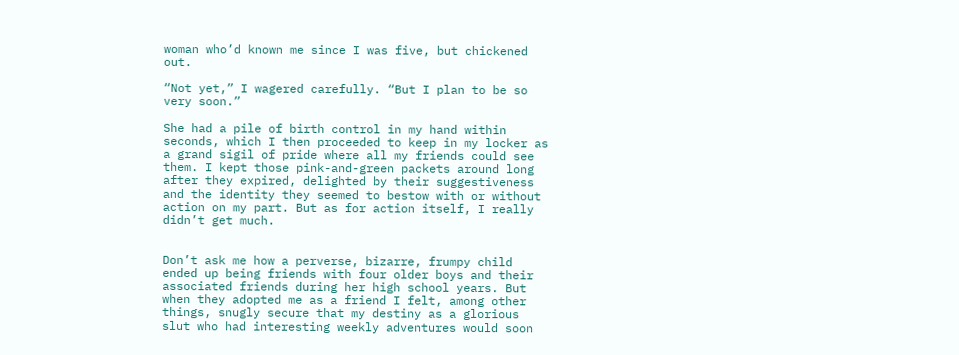woman who’d known me since I was five, but chickened out.

“Not yet,” I wagered carefully. “But I plan to be so very soon.”

She had a pile of birth control in my hand within seconds, which I then proceeded to keep in my locker as a grand sigil of pride where all my friends could see them. I kept those pink-and-green packets around long after they expired, delighted by their suggestiveness and the identity they seemed to bestow with or without action on my part. But as for action itself, I really didn’t get much.


Don’t ask me how a perverse, bizarre, frumpy child ended up being friends with four older boys and their associated friends during her high school years. But when they adopted me as a friend I felt, among other things, snugly secure that my destiny as a glorious slut who had interesting weekly adventures would soon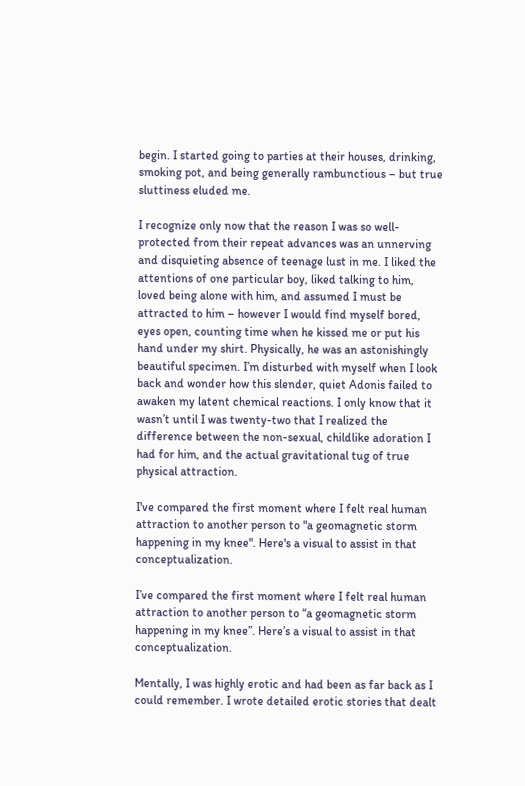begin. I started going to parties at their houses, drinking, smoking pot, and being generally rambunctious – but true sluttiness eluded me.

I recognize only now that the reason I was so well-protected from their repeat advances was an unnerving and disquieting absence of teenage lust in me. I liked the attentions of one particular boy, liked talking to him, loved being alone with him, and assumed I must be attracted to him – however I would find myself bored, eyes open, counting time when he kissed me or put his hand under my shirt. Physically, he was an astonishingly beautiful specimen. I’m disturbed with myself when I look back and wonder how this slender, quiet Adonis failed to awaken my latent chemical reactions. I only know that it wasn’t until I was twenty-two that I realized the difference between the non-sexual, childlike adoration I had for him, and the actual gravitational tug of true physical attraction.

I've compared the first moment where I felt real human attraction to another person to "a geomagnetic storm happening in my knee". Here's a visual to assist in that conceptualization.

I’ve compared the first moment where I felt real human attraction to another person to “a geomagnetic storm happening in my knee”. Here’s a visual to assist in that conceptualization.

Mentally, I was highly erotic and had been as far back as I could remember. I wrote detailed erotic stories that dealt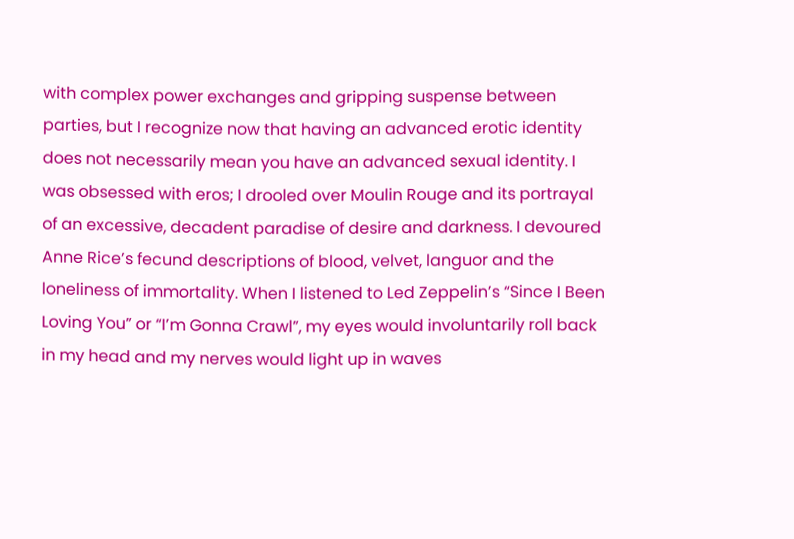with complex power exchanges and gripping suspense between parties, but I recognize now that having an advanced erotic identity does not necessarily mean you have an advanced sexual identity. I was obsessed with eros; I drooled over Moulin Rouge and its portrayal of an excessive, decadent paradise of desire and darkness. I devoured Anne Rice’s fecund descriptions of blood, velvet, languor and the loneliness of immortality. When I listened to Led Zeppelin’s “Since I Been Loving You” or “I’m Gonna Crawl”, my eyes would involuntarily roll back in my head and my nerves would light up in waves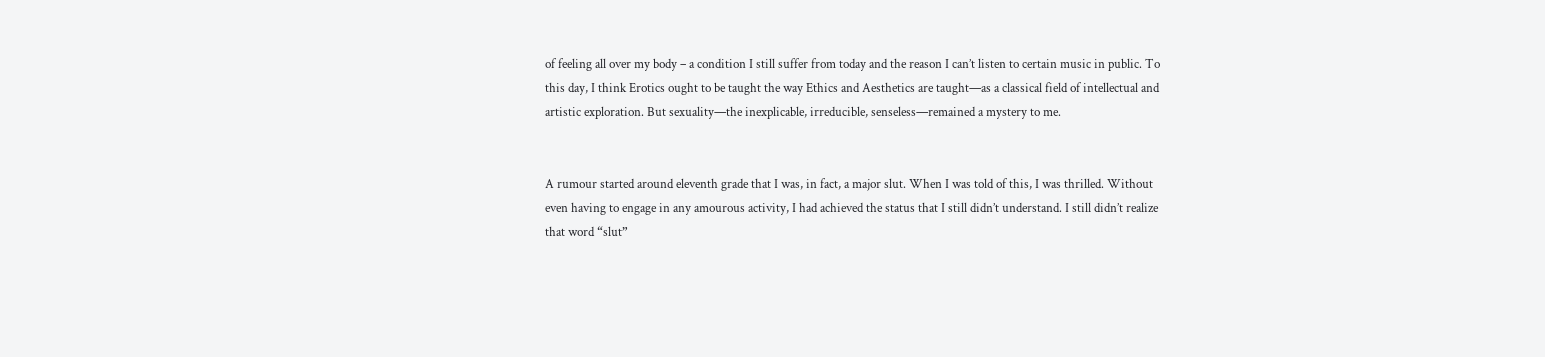of feeling all over my body – a condition I still suffer from today and the reason I can’t listen to certain music in public. To this day, I think Erotics ought to be taught the way Ethics and Aesthetics are taught—as a classical field of intellectual and artistic exploration. But sexuality—the inexplicable, irreducible, senseless—remained a mystery to me.


A rumour started around eleventh grade that I was, in fact, a major slut. When I was told of this, I was thrilled. Without even having to engage in any amourous activity, I had achieved the status that I still didn’t understand. I still didn’t realize that word “slut”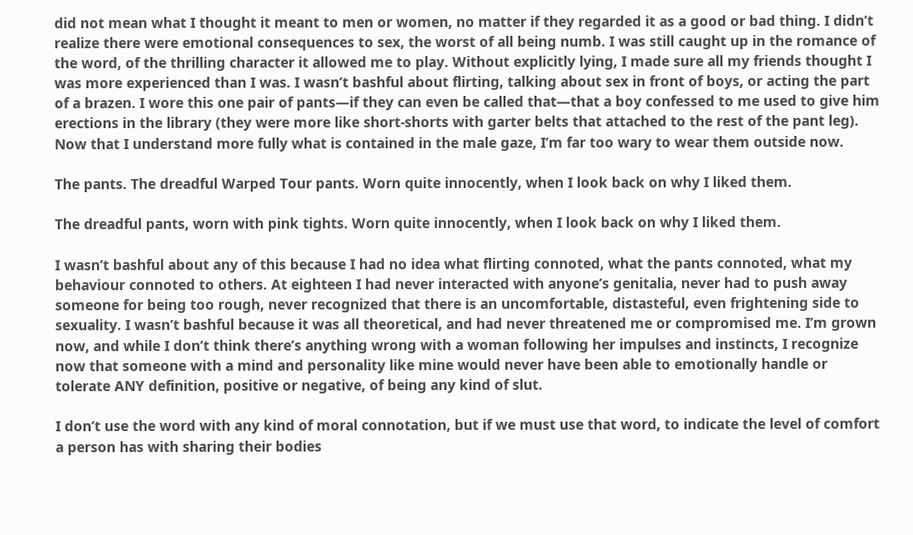did not mean what I thought it meant to men or women, no matter if they regarded it as a good or bad thing. I didn’t realize there were emotional consequences to sex, the worst of all being numb. I was still caught up in the romance of the word, of the thrilling character it allowed me to play. Without explicitly lying, I made sure all my friends thought I was more experienced than I was. I wasn’t bashful about flirting, talking about sex in front of boys, or acting the part of a brazen. I wore this one pair of pants—if they can even be called that—that a boy confessed to me used to give him erections in the library (they were more like short-shorts with garter belts that attached to the rest of the pant leg). Now that I understand more fully what is contained in the male gaze, I’m far too wary to wear them outside now.

The pants. The dreadful Warped Tour pants. Worn quite innocently, when I look back on why I liked them.

The dreadful pants, worn with pink tights. Worn quite innocently, when I look back on why I liked them.

I wasn’t bashful about any of this because I had no idea what flirting connoted, what the pants connoted, what my behaviour connoted to others. At eighteen I had never interacted with anyone’s genitalia, never had to push away someone for being too rough, never recognized that there is an uncomfortable, distasteful, even frightening side to sexuality. I wasn’t bashful because it was all theoretical, and had never threatened me or compromised me. I’m grown now, and while I don’t think there’s anything wrong with a woman following her impulses and instincts, I recognize now that someone with a mind and personality like mine would never have been able to emotionally handle or tolerate ANY definition, positive or negative, of being any kind of slut.

I don’t use the word with any kind of moral connotation, but if we must use that word, to indicate the level of comfort a person has with sharing their bodies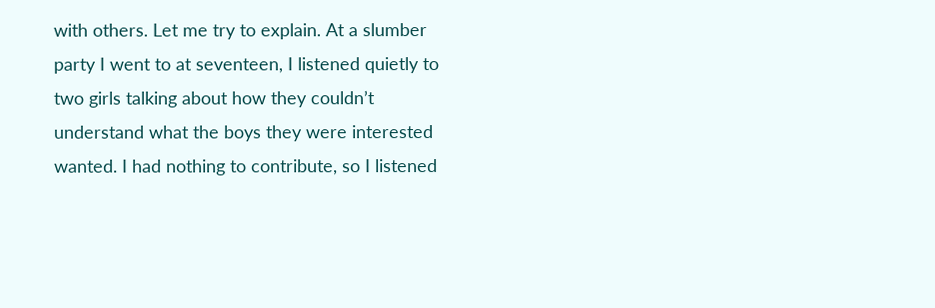with others. Let me try to explain. At a slumber party I went to at seventeen, I listened quietly to two girls talking about how they couldn’t understand what the boys they were interested wanted. I had nothing to contribute, so I listened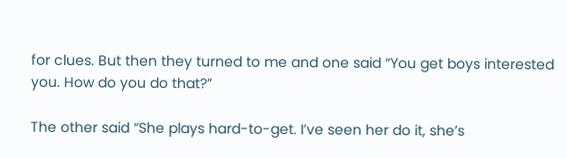for clues. But then they turned to me and one said “You get boys interested you. How do you do that?”

The other said “She plays hard-to-get. I’ve seen her do it, she’s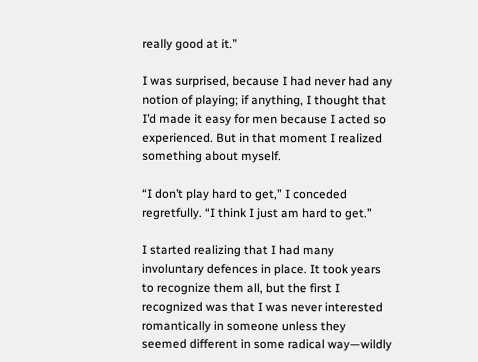really good at it.”

I was surprised, because I had never had any notion of playing; if anything, I thought that I’d made it easy for men because I acted so experienced. But in that moment I realized something about myself.

“I don’t play hard to get,” I conceded regretfully. “I think I just am hard to get.”

I started realizing that I had many involuntary defences in place. It took years to recognize them all, but the first I recognized was that I was never interested romantically in someone unless they seemed different in some radical way—wildly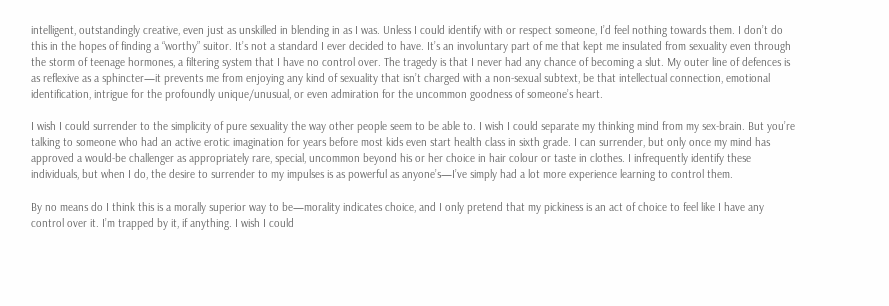intelligent, outstandingly creative, even just as unskilled in blending in as I was. Unless I could identify with or respect someone, I’d feel nothing towards them. I don’t do this in the hopes of finding a “worthy” suitor. It’s not a standard I ever decided to have. It’s an involuntary part of me that kept me insulated from sexuality even through the storm of teenage hormones, a filtering system that I have no control over. The tragedy is that I never had any chance of becoming a slut. My outer line of defences is as reflexive as a sphincter—it prevents me from enjoying any kind of sexuality that isn’t charged with a non-sexual subtext, be that intellectual connection, emotional identification, intrigue for the profoundly unique/unusual, or even admiration for the uncommon goodness of someone’s heart.

I wish I could surrender to the simplicity of pure sexuality the way other people seem to be able to. I wish I could separate my thinking mind from my sex-brain. But you’re talking to someone who had an active erotic imagination for years before most kids even start health class in sixth grade. I can surrender, but only once my mind has approved a would-be challenger as appropriately rare, special, uncommon beyond his or her choice in hair colour or taste in clothes. I infrequently identify these individuals, but when I do, the desire to surrender to my impulses is as powerful as anyone’s—I’ve simply had a lot more experience learning to control them.

By no means do I think this is a morally superior way to be—morality indicates choice, and I only pretend that my pickiness is an act of choice to feel like I have any control over it. I’m trapped by it, if anything. I wish I could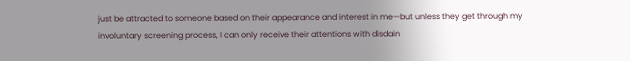just be attracted to someone based on their appearance and interest in me—but unless they get through my involuntary screening process, I can only receive their attentions with disdain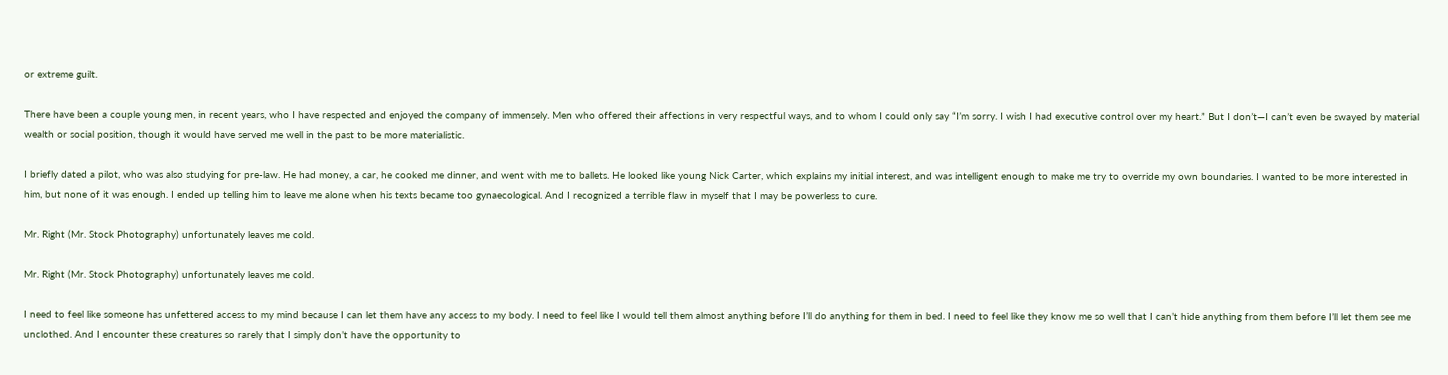or extreme guilt.

There have been a couple young men, in recent years, who I have respected and enjoyed the company of immensely. Men who offered their affections in very respectful ways, and to whom I could only say “I’m sorry. I wish I had executive control over my heart.” But I don’t—I can’t even be swayed by material wealth or social position, though it would have served me well in the past to be more materialistic.

I briefly dated a pilot, who was also studying for pre-law. He had money, a car, he cooked me dinner, and went with me to ballets. He looked like young Nick Carter, which explains my initial interest, and was intelligent enough to make me try to override my own boundaries. I wanted to be more interested in him, but none of it was enough. I ended up telling him to leave me alone when his texts became too gynaecological. And I recognized a terrible flaw in myself that I may be powerless to cure.

Mr. Right (Mr. Stock Photography) unfortunately leaves me cold.

Mr. Right (Mr. Stock Photography) unfortunately leaves me cold.

I need to feel like someone has unfettered access to my mind because I can let them have any access to my body. I need to feel like I would tell them almost anything before I’ll do anything for them in bed. I need to feel like they know me so well that I can’t hide anything from them before I’ll let them see me unclothed. And I encounter these creatures so rarely that I simply don’t have the opportunity to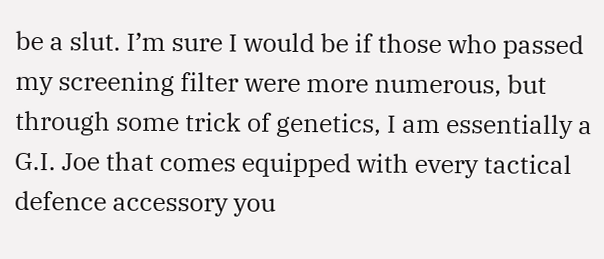be a slut. I’m sure I would be if those who passed my screening filter were more numerous, but through some trick of genetics, I am essentially a G.I. Joe that comes equipped with every tactical defence accessory you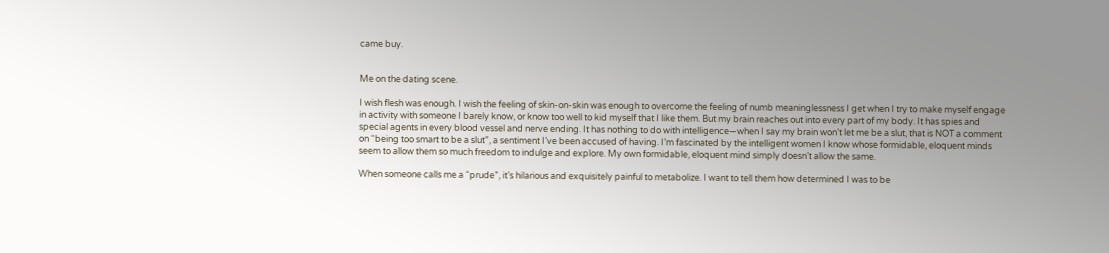came buy.


Me on the dating scene.

I wish flesh was enough. I wish the feeling of skin-on-skin was enough to overcome the feeling of numb meaninglessness I get when I try to make myself engage in activity with someone I barely know, or know too well to kid myself that I like them. But my brain reaches out into every part of my body. It has spies and special agents in every blood vessel and nerve ending. It has nothing to do with intelligence—when I say my brain won’t let me be a slut, that is NOT a comment on “being too smart to be a slut”, a sentiment I’ve been accused of having. I’m fascinated by the intelligent women I know whose formidable, eloquent minds seem to allow them so much freedom to indulge and explore. My own formidable, eloquent mind simply doesn’t allow the same.

When someone calls me a “prude”, it’s hilarious and exquisitely painful to metabolize. I want to tell them how determined I was to be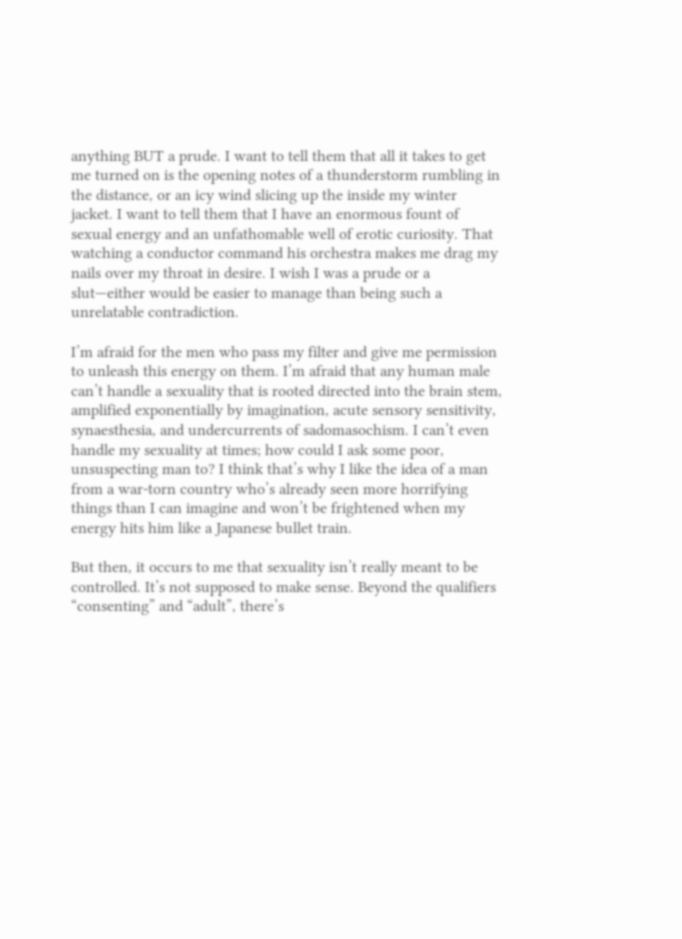anything BUT a prude. I want to tell them that all it takes to get me turned on is the opening notes of a thunderstorm rumbling in the distance, or an icy wind slicing up the inside my winter jacket. I want to tell them that I have an enormous fount of sexual energy and an unfathomable well of erotic curiosity. That watching a conductor command his orchestra makes me drag my nails over my throat in desire. I wish I was a prude or a slut—either would be easier to manage than being such a unrelatable contradiction.

I’m afraid for the men who pass my filter and give me permission to unleash this energy on them. I’m afraid that any human male can’t handle a sexuality that is rooted directed into the brain stem, amplified exponentially by imagination, acute sensory sensitivity, synaesthesia, and undercurrents of sadomasochism. I can’t even handle my sexuality at times; how could I ask some poor, unsuspecting man to? I think that’s why I like the idea of a man from a war-torn country who’s already seen more horrifying things than I can imagine and won’t be frightened when my energy hits him like a Japanese bullet train.

But then, it occurs to me that sexuality isn’t really meant to be controlled. It’s not supposed to make sense. Beyond the qualifiers “consenting” and “adult”, there’s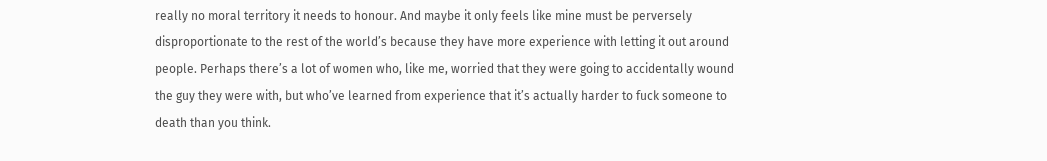really no moral territory it needs to honour. And maybe it only feels like mine must be perversely disproportionate to the rest of the world’s because they have more experience with letting it out around people. Perhaps there’s a lot of women who, like me, worried that they were going to accidentally wound the guy they were with, but who’ve learned from experience that it’s actually harder to fuck someone to death than you think.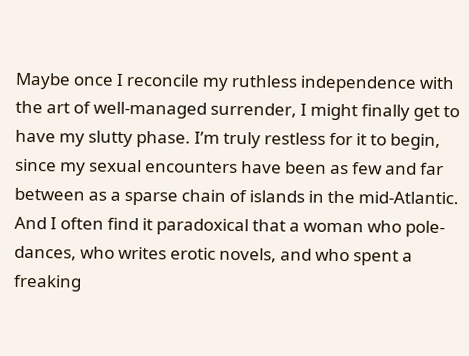Maybe once I reconcile my ruthless independence with the art of well-managed surrender, I might finally get to have my slutty phase. I’m truly restless for it to begin, since my sexual encounters have been as few and far between as a sparse chain of islands in the mid-Atlantic. And I often find it paradoxical that a woman who pole-dances, who writes erotic novels, and who spent a freaking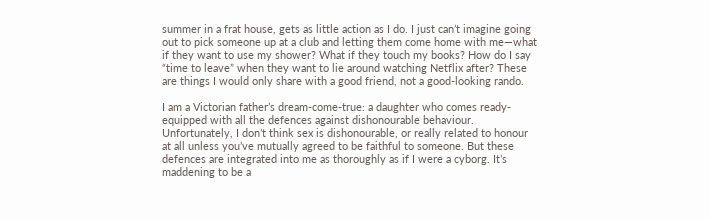summer in a frat house, gets as little action as I do. I just can’t imagine going out to pick someone up at a club and letting them come home with me—what if they want to use my shower? What if they touch my books? How do I say “time to leave” when they want to lie around watching Netflix after? These are things I would only share with a good friend, not a good-looking rando.

I am a Victorian father’s dream-come-true: a daughter who comes ready-equipped with all the defences against dishonourable behaviour. Unfortunately, I don’t think sex is dishonourable, or really related to honour at all unless you’ve mutually agreed to be faithful to someone. But these defences are integrated into me as thoroughly as if I were a cyborg. It’s maddening to be a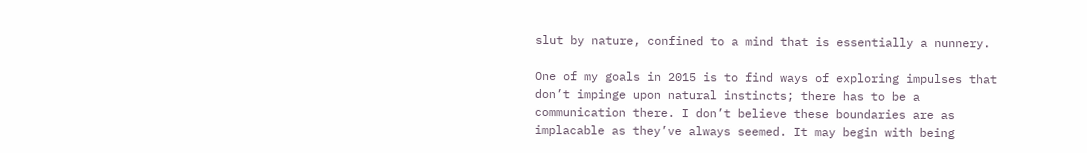slut by nature, confined to a mind that is essentially a nunnery.

One of my goals in 2015 is to find ways of exploring impulses that don’t impinge upon natural instincts; there has to be a communication there. I don’t believe these boundaries are as implacable as they’ve always seemed. It may begin with being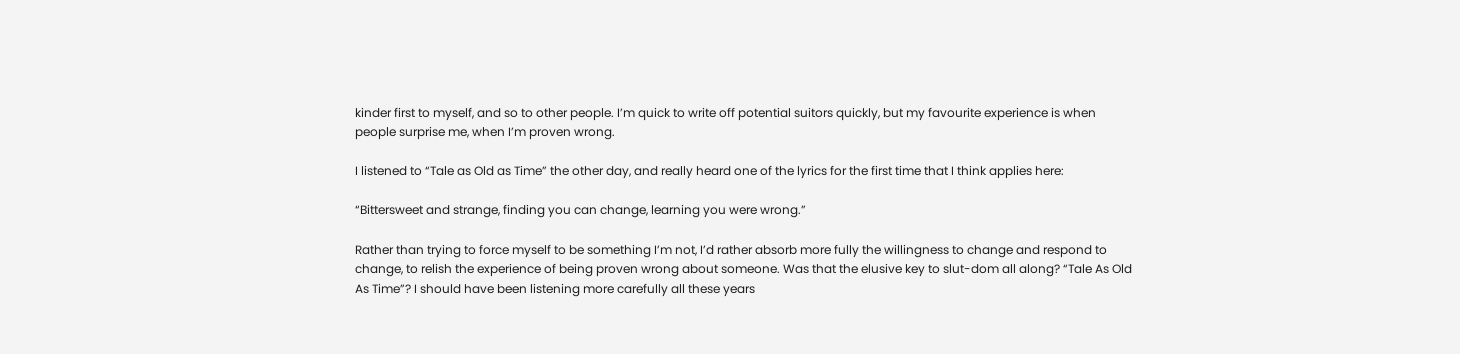kinder first to myself, and so to other people. I’m quick to write off potential suitors quickly, but my favourite experience is when people surprise me, when I’m proven wrong.

I listened to “Tale as Old as Time” the other day, and really heard one of the lyrics for the first time that I think applies here:

“Bittersweet and strange, finding you can change, learning you were wrong.”

Rather than trying to force myself to be something I’m not, I’d rather absorb more fully the willingness to change and respond to change, to relish the experience of being proven wrong about someone. Was that the elusive key to slut-dom all along? “Tale As Old As Time”? I should have been listening more carefully all these years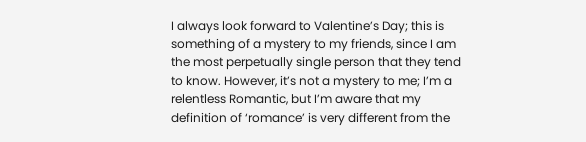I always look forward to Valentine’s Day; this is something of a mystery to my friends, since I am the most perpetually single person that they tend to know. However, it’s not a mystery to me; I’m a relentless Romantic, but I’m aware that my definition of ‘romance’ is very different from the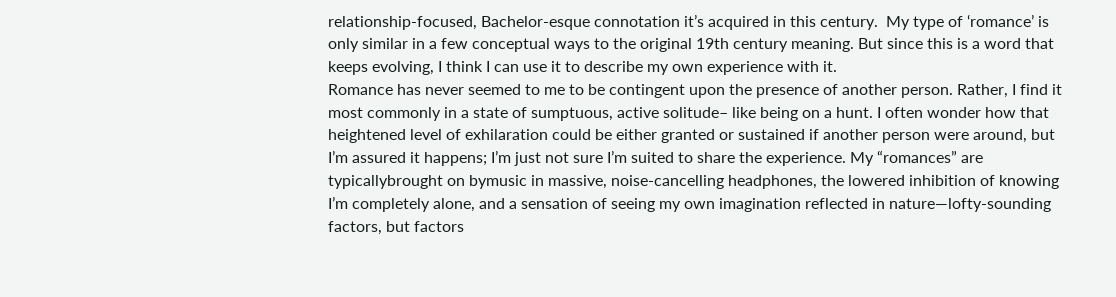relationship-focused, Bachelor-esque connotation it’s acquired in this century.  My type of ‘romance’ is only similar in a few conceptual ways to the original 19th century meaning. But since this is a word that keeps evolving, I think I can use it to describe my own experience with it.
Romance has never seemed to me to be contingent upon the presence of another person. Rather, I find it most commonly in a state of sumptuous, active solitude– like being on a hunt. I often wonder how that heightened level of exhilaration could be either granted or sustained if another person were around, but I’m assured it happens; I’m just not sure I’m suited to share the experience. My “romances” are typicallybrought on bymusic in massive, noise-cancelling headphones, the lowered inhibition of knowing I’m completely alone, and a sensation of seeing my own imagination reflected in nature—lofty-sounding factors, but factors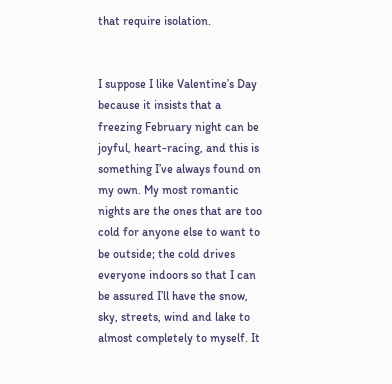that require isolation.


I suppose I like Valentine’s Day because it insists that a freezing February night can be joyful, heart-racing, and this is something I’ve always found on my own. My most romantic nights are the ones that are too cold for anyone else to want to be outside; the cold drives  everyone indoors so that I can be assured I’ll have the snow, sky, streets, wind and lake to almost completely to myself. It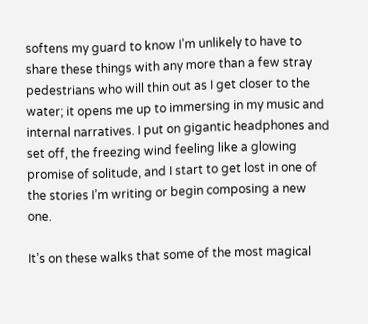softens my guard to know I’m unlikely to have to share these things with any more than a few stray pedestrians who will thin out as I get closer to the water; it opens me up to immersing in my music and internal narratives. I put on gigantic headphones and set off, the freezing wind feeling like a glowing promise of solitude, and I start to get lost in one of the stories I’m writing or begin composing a new one.

It’s on these walks that some of the most magical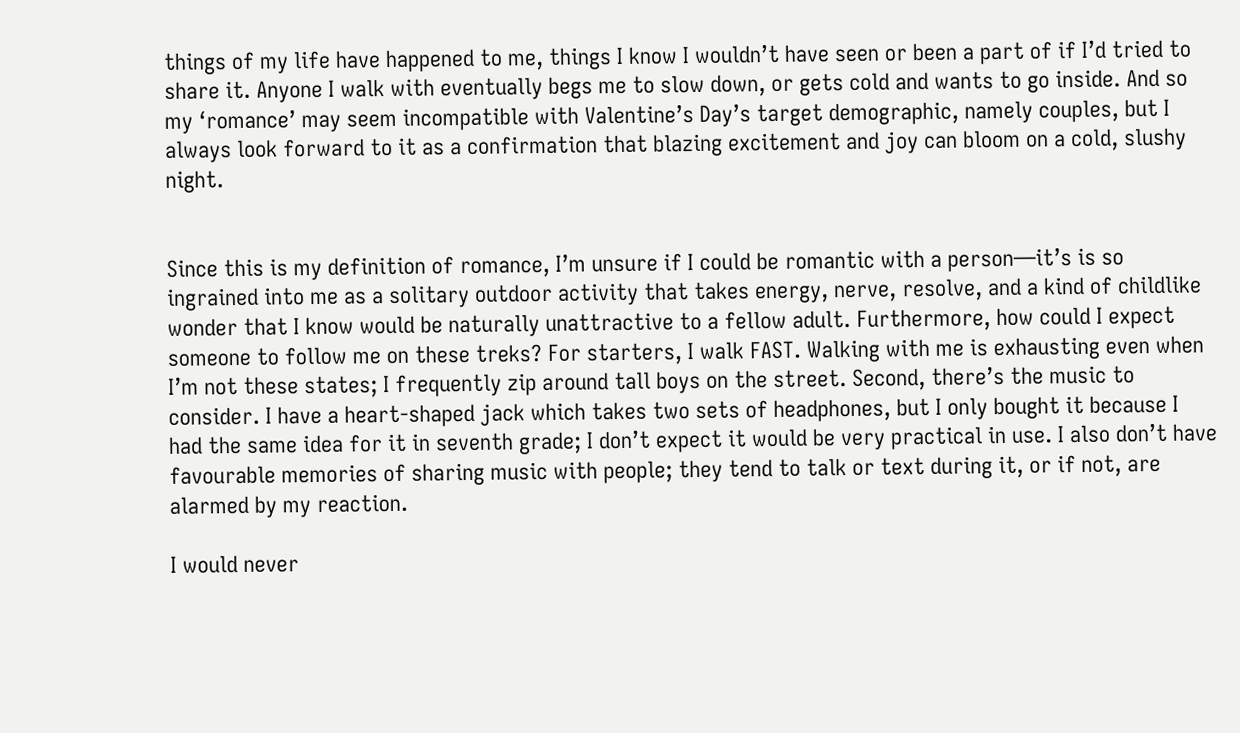things of my life have happened to me, things I know I wouldn’t have seen or been a part of if I’d tried to share it. Anyone I walk with eventually begs me to slow down, or gets cold and wants to go inside. And so my ‘romance’ may seem incompatible with Valentine’s Day’s target demographic, namely couples, but I always look forward to it as a confirmation that blazing excitement and joy can bloom on a cold, slushy night.


Since this is my definition of romance, I’m unsure if I could be romantic with a person—it’s is so ingrained into me as a solitary outdoor activity that takes energy, nerve, resolve, and a kind of childlike wonder that I know would be naturally unattractive to a fellow adult. Furthermore, how could I expect someone to follow me on these treks? For starters, I walk FAST. Walking with me is exhausting even when I’m not these states; I frequently zip around tall boys on the street. Second, there’s the music to consider. I have a heart-shaped jack which takes two sets of headphones, but I only bought it because I had the same idea for it in seventh grade; I don’t expect it would be very practical in use. I also don’t have favourable memories of sharing music with people; they tend to talk or text during it, or if not, are alarmed by my reaction.

I would never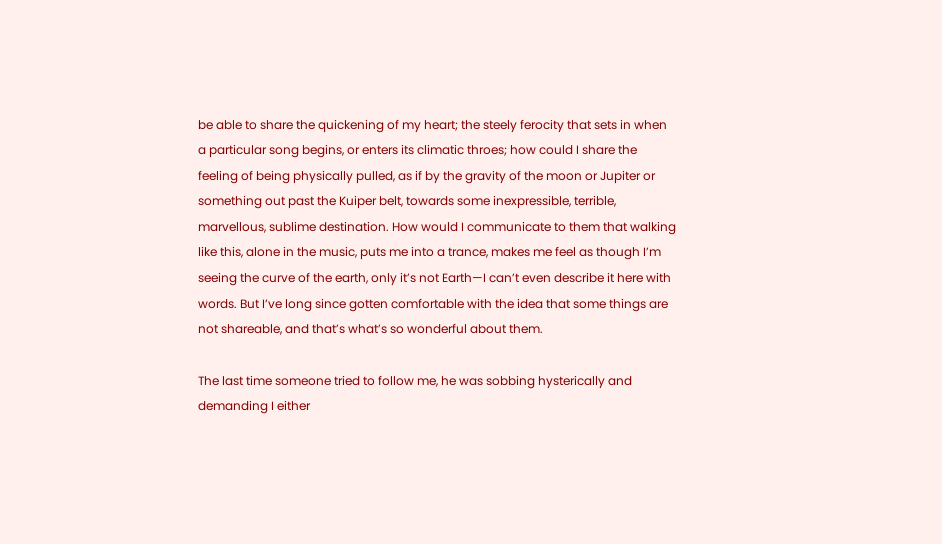be able to share the quickening of my heart; the steely ferocity that sets in when a particular song begins, or enters its climatic throes; how could I share the feeling of being physically pulled, as if by the gravity of the moon or Jupiter or something out past the Kuiper belt, towards some inexpressible, terrible, marvellous, sublime destination. How would I communicate to them that walking like this, alone in the music, puts me into a trance, makes me feel as though I’m seeing the curve of the earth, only it’s not Earth—I can’t even describe it here with words. But I’ve long since gotten comfortable with the idea that some things are not shareable, and that’s what’s so wonderful about them.

The last time someone tried to follow me, he was sobbing hysterically and demanding I either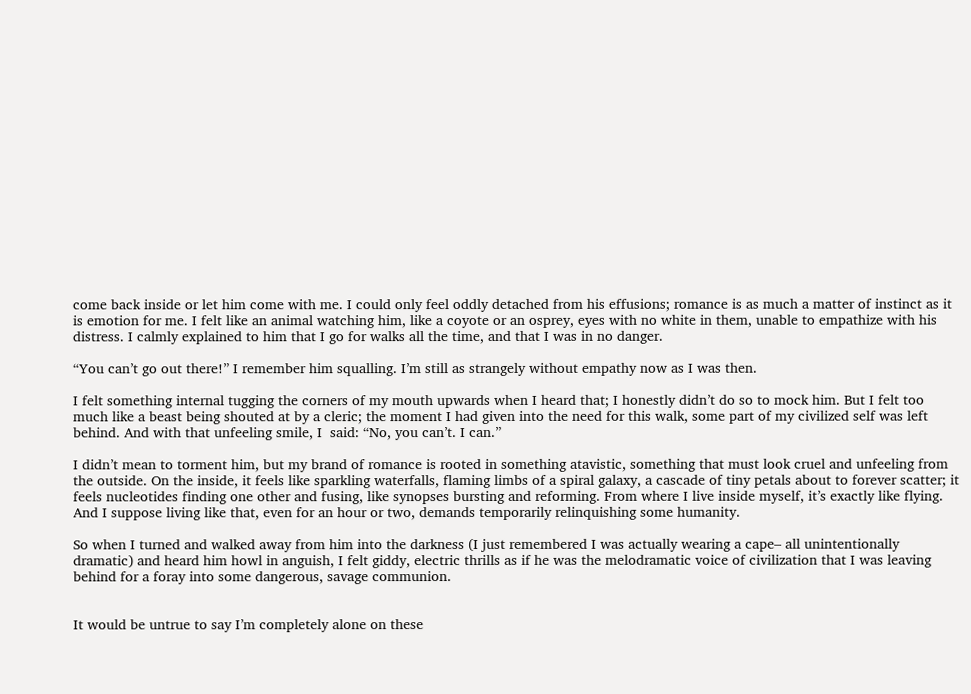come back inside or let him come with me. I could only feel oddly detached from his effusions; romance is as much a matter of instinct as it is emotion for me. I felt like an animal watching him, like a coyote or an osprey, eyes with no white in them, unable to empathize with his distress. I calmly explained to him that I go for walks all the time, and that I was in no danger.

“You can’t go out there!” I remember him squalling. I’m still as strangely without empathy now as I was then.

I felt something internal tugging the corners of my mouth upwards when I heard that; I honestly didn’t do so to mock him. But I felt too much like a beast being shouted at by a cleric; the moment I had given into the need for this walk, some part of my civilized self was left behind. And with that unfeeling smile, I  said: “No, you can’t. I can.”

I didn’t mean to torment him, but my brand of romance is rooted in something atavistic, something that must look cruel and unfeeling from the outside. On the inside, it feels like sparkling waterfalls, flaming limbs of a spiral galaxy, a cascade of tiny petals about to forever scatter; it feels nucleotides finding one other and fusing, like synopses bursting and reforming. From where I live inside myself, it’s exactly like flying. And I suppose living like that, even for an hour or two, demands temporarily relinquishing some humanity.

So when I turned and walked away from him into the darkness (I just remembered I was actually wearing a cape– all unintentionally dramatic) and heard him howl in anguish, I felt giddy, electric thrills as if he was the melodramatic voice of civilization that I was leaving behind for a foray into some dangerous, savage communion.


It would be untrue to say I’m completely alone on these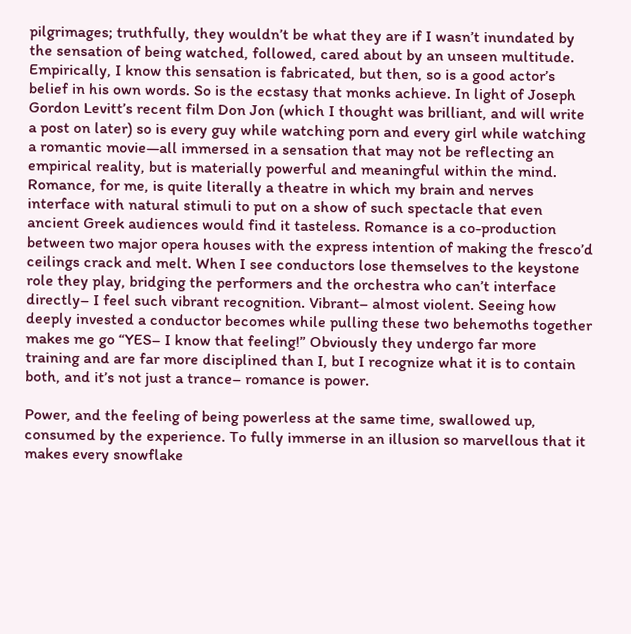pilgrimages; truthfully, they wouldn’t be what they are if I wasn’t inundated by the sensation of being watched, followed, cared about by an unseen multitude. Empirically, I know this sensation is fabricated, but then, so is a good actor’s belief in his own words. So is the ecstasy that monks achieve. In light of Joseph Gordon Levitt’s recent film Don Jon (which I thought was brilliant, and will write a post on later) so is every guy while watching porn and every girl while watching a romantic movie—all immersed in a sensation that may not be reflecting an empirical reality, but is materially powerful and meaningful within the mind. Romance, for me, is quite literally a theatre in which my brain and nerves interface with natural stimuli to put on a show of such spectacle that even ancient Greek audiences would find it tasteless. Romance is a co-production between two major opera houses with the express intention of making the fresco’d ceilings crack and melt. When I see conductors lose themselves to the keystone role they play, bridging the performers and the orchestra who can’t interface directly– I feel such vibrant recognition. Vibrant– almost violent. Seeing how deeply invested a conductor becomes while pulling these two behemoths together makes me go “YES– I know that feeling!” Obviously they undergo far more training and are far more disciplined than I, but I recognize what it is to contain both, and it’s not just a trance– romance is power.

Power, and the feeling of being powerless at the same time, swallowed up, consumed by the experience. To fully immerse in an illusion so marvellous that it makes every snowflake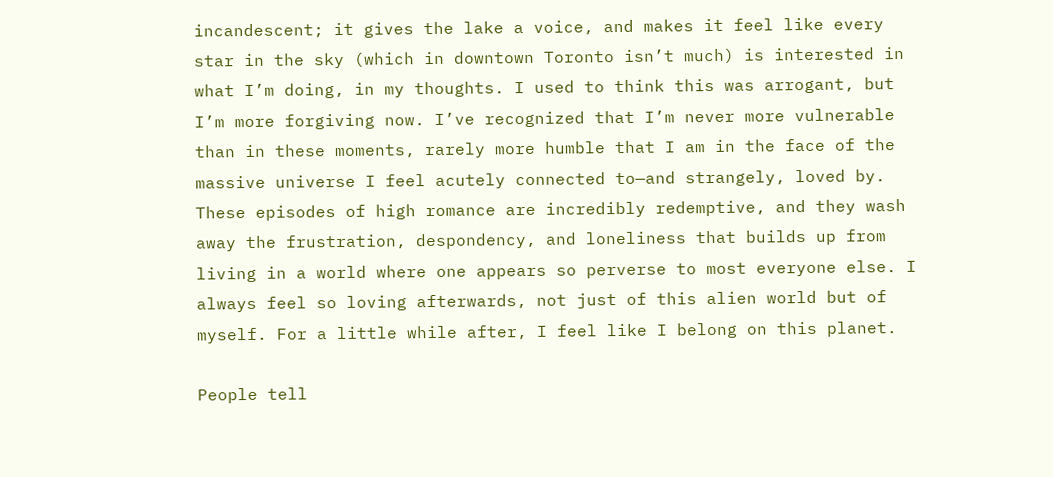incandescent; it gives the lake a voice, and makes it feel like every star in the sky (which in downtown Toronto isn’t much) is interested in what I’m doing, in my thoughts. I used to think this was arrogant, but I’m more forgiving now. I’ve recognized that I’m never more vulnerable than in these moments, rarely more humble that I am in the face of the massive universe I feel acutely connected to—and strangely, loved by. These episodes of high romance are incredibly redemptive, and they wash away the frustration, despondency, and loneliness that builds up from living in a world where one appears so perverse to most everyone else. I always feel so loving afterwards, not just of this alien world but of myself. For a little while after, I feel like I belong on this planet.

People tell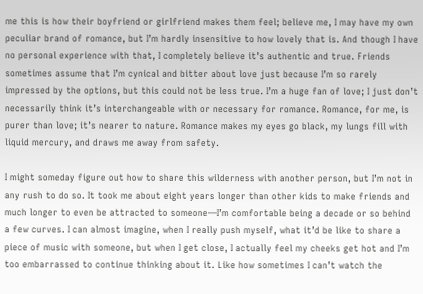me this is how their boyfriend or girlfriend makes them feel; believe me, I may have my own peculiar brand of romance, but I’m hardly insensitive to how lovely that is. And though I have no personal experience with that, I completely believe it’s authentic and true. Friends sometimes assume that I’m cynical and bitter about love just because I’m so rarely impressed by the options, but this could not be less true. I’m a huge fan of love; I just don’t necessarily think it’s interchangeable with or necessary for romance. Romance, for me, is purer than love; it’s nearer to nature. Romance makes my eyes go black, my lungs fill with liquid mercury, and draws me away from safety.

I might someday figure out how to share this wilderness with another person, but I’m not in any rush to do so. It took me about eight years longer than other kids to make friends and much longer to even be attracted to someone—I’m comfortable being a decade or so behind a few curves. I can almost imagine, when I really push myself, what it’d be like to share a piece of music with someone, but when I get close, I actually feel my cheeks get hot and I’m too embarrassed to continue thinking about it. Like how sometimes I can’t watch the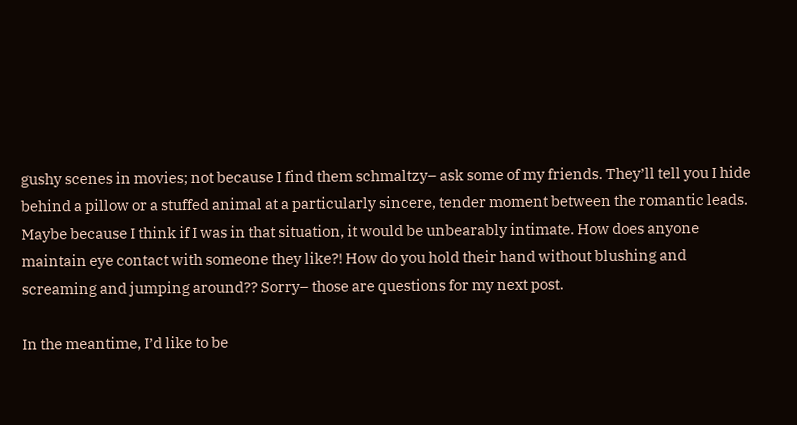gushy scenes in movies; not because I find them schmaltzy– ask some of my friends. They’ll tell you I hide behind a pillow or a stuffed animal at a particularly sincere, tender moment between the romantic leads. Maybe because I think if I was in that situation, it would be unbearably intimate. How does anyone maintain eye contact with someone they like?! How do you hold their hand without blushing and screaming and jumping around?? Sorry– those are questions for my next post.

In the meantime, I’d like to be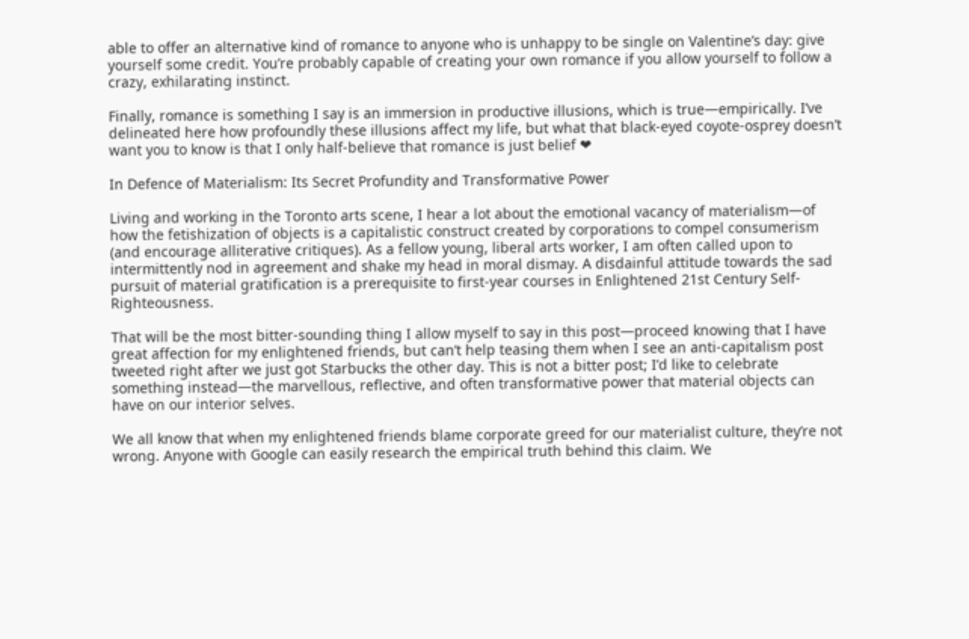able to offer an alternative kind of romance to anyone who is unhappy to be single on Valentine’s day: give yourself some credit. You’re probably capable of creating your own romance if you allow yourself to follow a crazy, exhilarating instinct.

Finally, romance is something I say is an immersion in productive illusions, which is true—empirically. I’ve delineated here how profoundly these illusions affect my life, but what that black-eyed coyote-osprey doesn’t want you to know is that I only half-believe that romance is just belief ❤

In Defence of Materialism: Its Secret Profundity and Transformative Power

Living and working in the Toronto arts scene, I hear a lot about the emotional vacancy of materialism—of how the fetishization of objects is a capitalistic construct created by corporations to compel consumerism (and encourage alliterative critiques). As a fellow young, liberal arts worker, I am often called upon to intermittently nod in agreement and shake my head in moral dismay. A disdainful attitude towards the sad pursuit of material gratification is a prerequisite to first-year courses in Enlightened 21st Century Self-Righteousness.

That will be the most bitter-sounding thing I allow myself to say in this post—proceed knowing that I have great affection for my enlightened friends, but can’t help teasing them when I see an anti-capitalism post tweeted right after we just got Starbucks the other day. This is not a bitter post; I’d like to celebrate something instead—the marvellous, reflective, and often transformative power that material objects can have on our interior selves.

We all know that when my enlightened friends blame corporate greed for our materialist culture, they’re not wrong. Anyone with Google can easily research the empirical truth behind this claim. We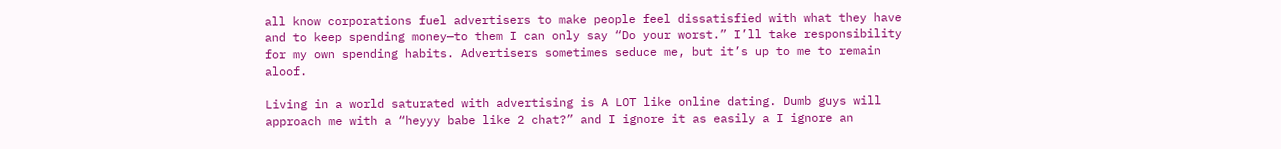all know corporations fuel advertisers to make people feel dissatisfied with what they have and to keep spending money—to them I can only say “Do your worst.” I’ll take responsibility for my own spending habits. Advertisers sometimes seduce me, but it’s up to me to remain aloof.

Living in a world saturated with advertising is A LOT like online dating. Dumb guys will approach me with a “heyyy babe like 2 chat?” and I ignore it as easily a I ignore an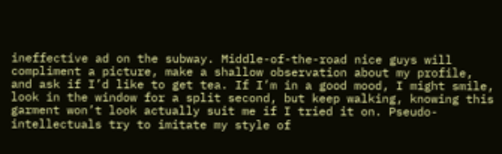ineffective ad on the subway. Middle-of-the-road nice guys will compliment a picture, make a shallow observation about my profile, and ask if I’d like to get tea. If I’m in a good mood, I might smile, look in the window for a split second, but keep walking, knowing this garment won’t look actually suit me if I tried it on. Pseudo-intellectuals try to imitate my style of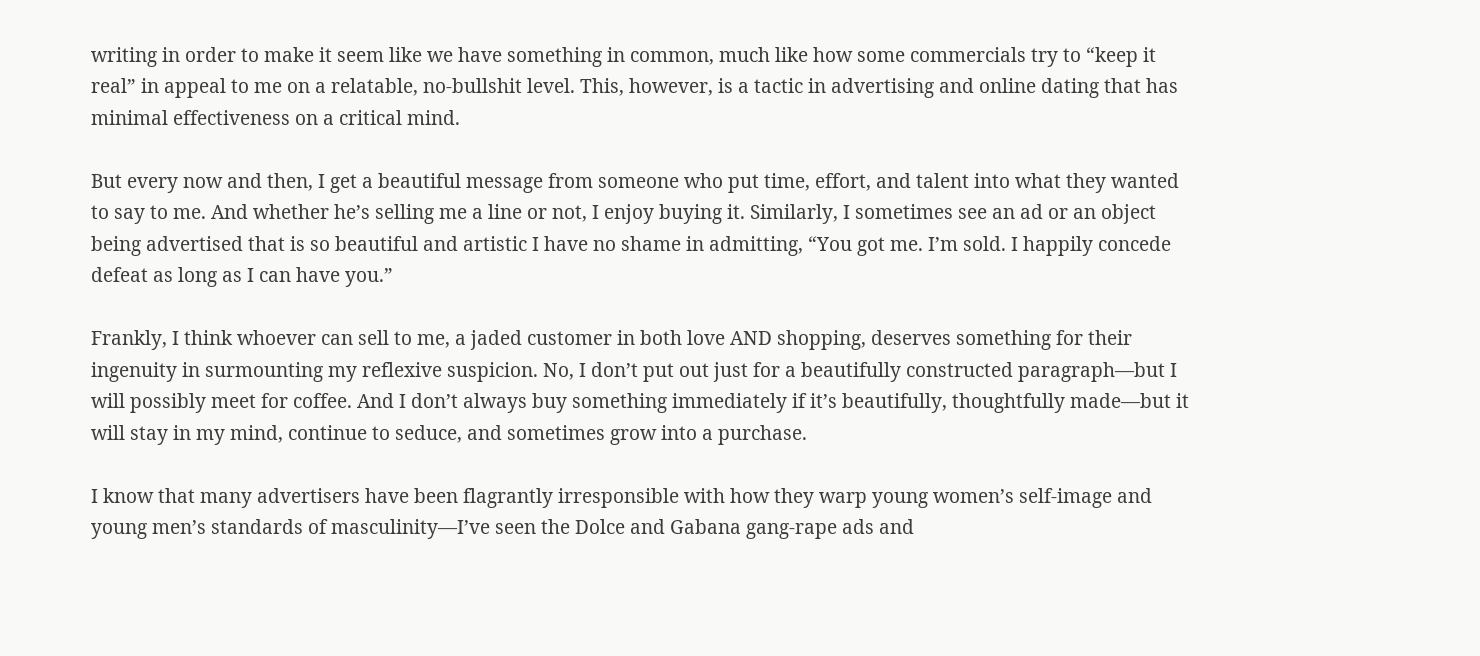writing in order to make it seem like we have something in common, much like how some commercials try to “keep it real” in appeal to me on a relatable, no-bullshit level. This, however, is a tactic in advertising and online dating that has minimal effectiveness on a critical mind.

But every now and then, I get a beautiful message from someone who put time, effort, and talent into what they wanted to say to me. And whether he’s selling me a line or not, I enjoy buying it. Similarly, I sometimes see an ad or an object being advertised that is so beautiful and artistic I have no shame in admitting, “You got me. I’m sold. I happily concede defeat as long as I can have you.”

Frankly, I think whoever can sell to me, a jaded customer in both love AND shopping, deserves something for their ingenuity in surmounting my reflexive suspicion. No, I don’t put out just for a beautifully constructed paragraph—but I will possibly meet for coffee. And I don’t always buy something immediately if it’s beautifully, thoughtfully made—but it will stay in my mind, continue to seduce, and sometimes grow into a purchase.

I know that many advertisers have been flagrantly irresponsible with how they warp young women’s self-image and young men’s standards of masculinity—I’ve seen the Dolce and Gabana gang-rape ads and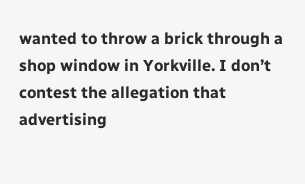wanted to throw a brick through a shop window in Yorkville. I don’t contest the allegation that advertising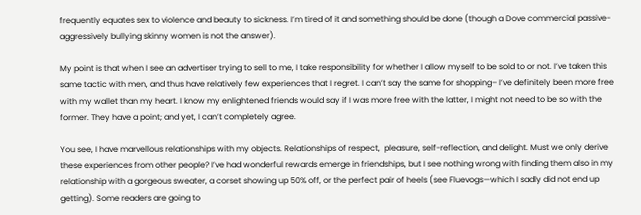frequently equates sex to violence and beauty to sickness. I’m tired of it and something should be done (though a Dove commercial passive-aggressively bullying skinny women is not the answer).

My point is that when I see an advertiser trying to sell to me, I take responsibility for whether I allow myself to be sold to or not. I’ve taken this same tactic with men, and thus have relatively few experiences that I regret. I can’t say the same for shopping– I’ve definitely been more free with my wallet than my heart. I know my enlightened friends would say if I was more free with the latter, I might not need to be so with the former. They have a point; and yet, I can’t completely agree.

You see, I have marvellous relationships with my objects. Relationships of respect,  pleasure, self-reflection, and delight. Must we only derive these experiences from other people? I’ve had wonderful rewards emerge in friendships, but I see nothing wrong with finding them also in my relationship with a gorgeous sweater, a corset showing up 50% off, or the perfect pair of heels (see Fluevogs—which I sadly did not end up getting). Some readers are going to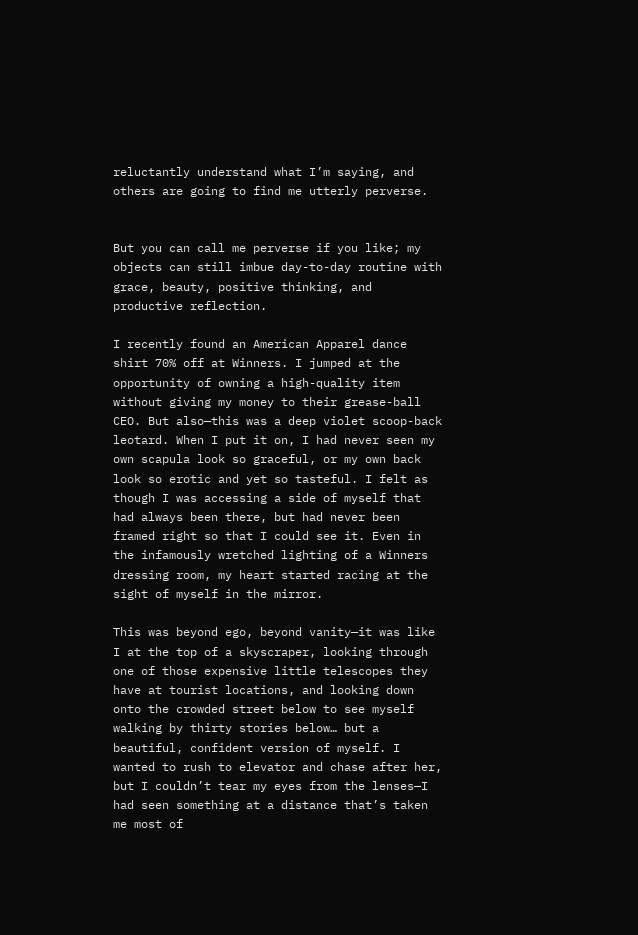reluctantly understand what I’m saying, and others are going to find me utterly perverse.


But you can call me perverse if you like; my objects can still imbue day-to-day routine with grace, beauty, positive thinking, and productive reflection.

I recently found an American Apparel dance shirt 70% off at Winners. I jumped at the opportunity of owning a high-quality item without giving my money to their grease-ball CEO. But also—this was a deep violet scoop-back leotard. When I put it on, I had never seen my own scapula look so graceful, or my own back look so erotic and yet so tasteful. I felt as though I was accessing a side of myself that had always been there, but had never been framed right so that I could see it. Even in the infamously wretched lighting of a Winners dressing room, my heart started racing at the sight of myself in the mirror.

This was beyond ego, beyond vanity—it was like I at the top of a skyscraper, looking through one of those expensive little telescopes they have at tourist locations, and looking down onto the crowded street below to see myself walking by thirty stories below… but a beautiful, confident version of myself. I wanted to rush to elevator and chase after her, but I couldn’t tear my eyes from the lenses—I had seen something at a distance that’s taken me most of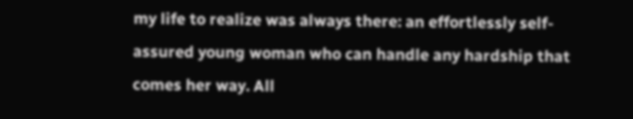my life to realize was always there: an effortlessly self-assured young woman who can handle any hardship that comes her way. All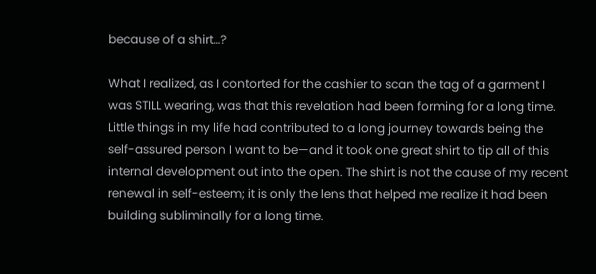because of a shirt…?

What I realized, as I contorted for the cashier to scan the tag of a garment I was STILL wearing, was that this revelation had been forming for a long time. Little things in my life had contributed to a long journey towards being the self-assured person I want to be—and it took one great shirt to tip all of this internal development out into the open. The shirt is not the cause of my recent renewal in self-esteem; it is only the lens that helped me realize it had been building subliminally for a long time.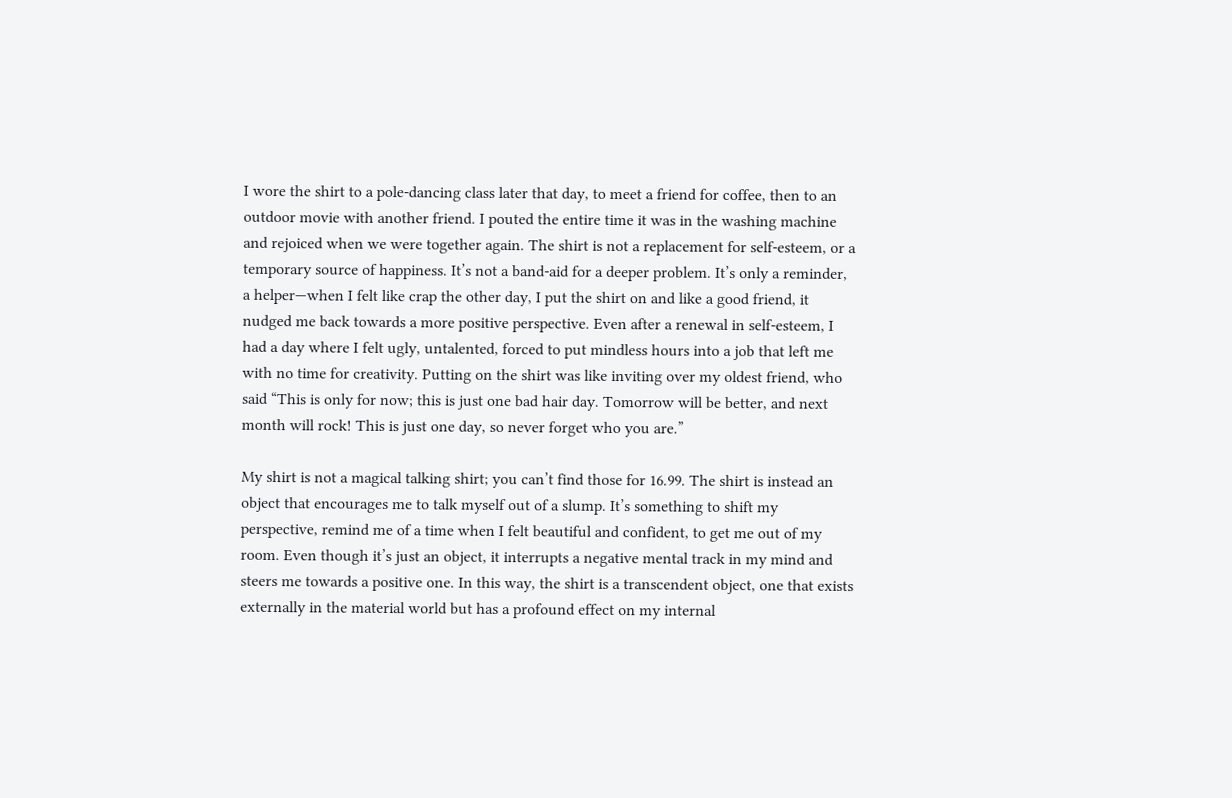I wore the shirt to a pole-dancing class later that day, to meet a friend for coffee, then to an outdoor movie with another friend. I pouted the entire time it was in the washing machine and rejoiced when we were together again. The shirt is not a replacement for self-esteem, or a temporary source of happiness. It’s not a band-aid for a deeper problem. It’s only a reminder, a helper—when I felt like crap the other day, I put the shirt on and like a good friend, it nudged me back towards a more positive perspective. Even after a renewal in self-esteem, I had a day where I felt ugly, untalented, forced to put mindless hours into a job that left me with no time for creativity. Putting on the shirt was like inviting over my oldest friend, who said “This is only for now; this is just one bad hair day. Tomorrow will be better, and next month will rock! This is just one day, so never forget who you are.”

My shirt is not a magical talking shirt; you can’t find those for 16.99. The shirt is instead an object that encourages me to talk myself out of a slump. It’s something to shift my perspective, remind me of a time when I felt beautiful and confident, to get me out of my room. Even though it’s just an object, it interrupts a negative mental track in my mind and steers me towards a positive one. In this way, the shirt is a transcendent object, one that exists externally in the material world but has a profound effect on my internal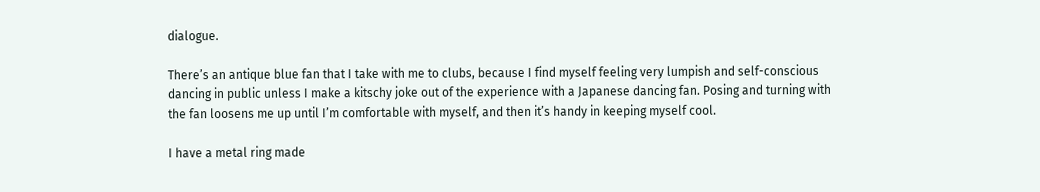dialogue.

There’s an antique blue fan that I take with me to clubs, because I find myself feeling very lumpish and self-conscious dancing in public unless I make a kitschy joke out of the experience with a Japanese dancing fan. Posing and turning with the fan loosens me up until I’m comfortable with myself, and then it’s handy in keeping myself cool.

I have a metal ring made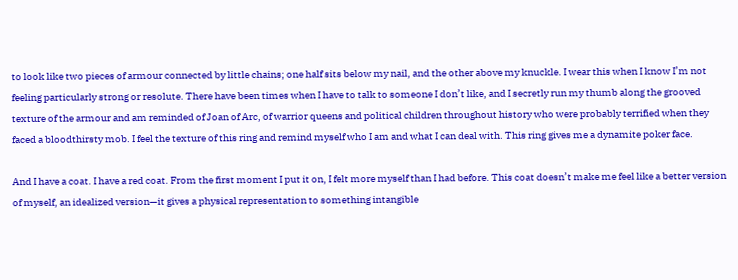to look like two pieces of armour connected by little chains; one half sits below my nail, and the other above my knuckle. I wear this when I know I’m not feeling particularly strong or resolute. There have been times when I have to talk to someone I don’t like, and I secretly run my thumb along the grooved texture of the armour and am reminded of Joan of Arc, of warrior queens and political children throughout history who were probably terrified when they faced a bloodthirsty mob. I feel the texture of this ring and remind myself who I am and what I can deal with. This ring gives me a dynamite poker face.

And I have a coat. I have a red coat. From the first moment I put it on, I felt more myself than I had before. This coat doesn’t make me feel like a better version of myself, an idealized version—it gives a physical representation to something intangible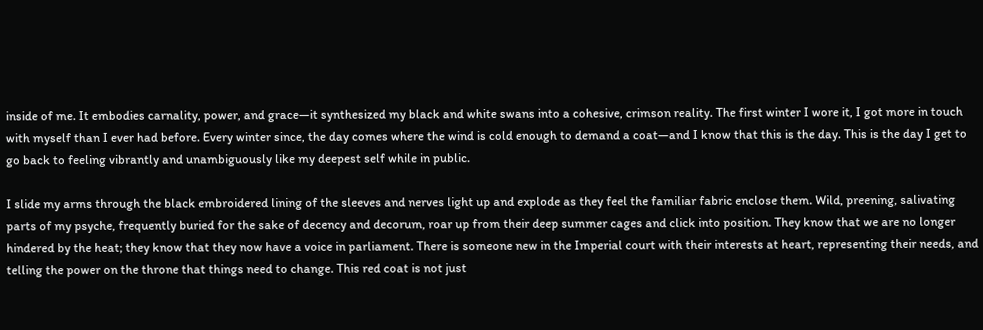inside of me. It embodies carnality, power, and grace—it synthesized my black and white swans into a cohesive, crimson reality. The first winter I wore it, I got more in touch with myself than I ever had before. Every winter since, the day comes where the wind is cold enough to demand a coat—and I know that this is the day. This is the day I get to go back to feeling vibrantly and unambiguously like my deepest self while in public.

I slide my arms through the black embroidered lining of the sleeves and nerves light up and explode as they feel the familiar fabric enclose them. Wild, preening, salivating parts of my psyche, frequently buried for the sake of decency and decorum, roar up from their deep summer cages and click into position. They know that we are no longer hindered by the heat; they know that they now have a voice in parliament. There is someone new in the Imperial court with their interests at heart, representing their needs, and telling the power on the throne that things need to change. This red coat is not just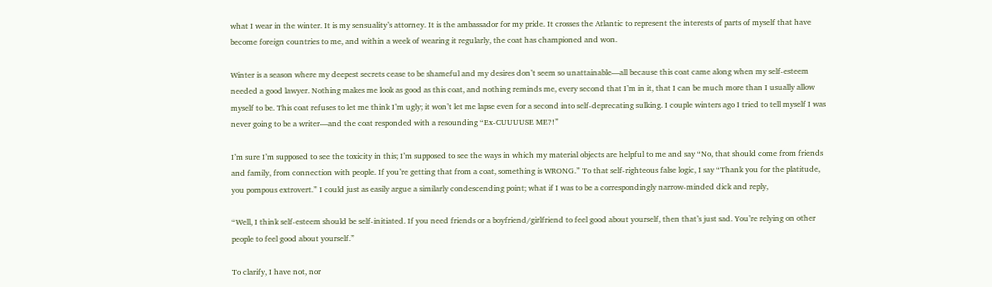what I wear in the winter. It is my sensuality’s attorney. It is the ambassador for my pride. It crosses the Atlantic to represent the interests of parts of myself that have become foreign countries to me, and within a week of wearing it regularly, the coat has championed and won.

Winter is a season where my deepest secrets cease to be shameful and my desires don’t seem so unattainable—all because this coat came along when my self-esteem needed a good lawyer. Nothing makes me look as good as this coat, and nothing reminds me, every second that I’m in it, that I can be much more than I usually allow myself to be. This coat refuses to let me think I’m ugly; it won’t let me lapse even for a second into self-deprecating sulking. I couple winters ago I tried to tell myself I was never going to be a writer—and the coat responded with a resounding “Ex-CUUUUSE ME?!”

I’m sure I’m supposed to see the toxicity in this; I’m supposed to see the ways in which my material objects are helpful to me and say “No, that should come from friends and family, from connection with people. If you’re getting that from a coat, something is WRONG.” To that self-righteous false logic, I say “Thank you for the platitude, you pompous extrovert.” I could just as easily argue a similarly condescending point; what if I was to be a correspondingly narrow-minded dick and reply,

“Well, I think self-esteem should be self-initiated. If you need friends or a boyfriend/girlfriend to feel good about yourself, then that’s just sad. You’re relying on other people to feel good about yourself.”

To clarify, I have not, nor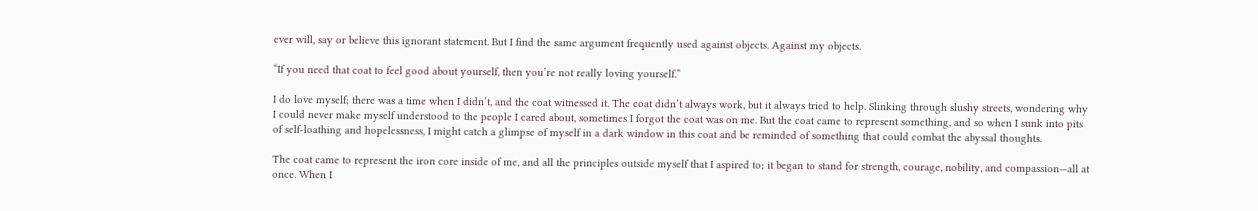ever will, say or believe this ignorant statement. But I find the same argument frequently used against objects. Against my objects.

“If you need that coat to feel good about yourself, then you’re not really loving yourself.”

I do love myself; there was a time when I didn’t, and the coat witnessed it. The coat didn’t always work, but it always tried to help. Slinking through slushy streets, wondering why I could never make myself understood to the people I cared about, sometimes I forgot the coat was on me. But the coat came to represent something, and so when I sunk into pits of self-loathing and hopelessness, I might catch a glimpse of myself in a dark window in this coat and be reminded of something that could combat the abyssal thoughts.

The coat came to represent the iron core inside of me, and all the principles outside myself that I aspired to; it began to stand for strength, courage, nobility, and compassion—all at once. When I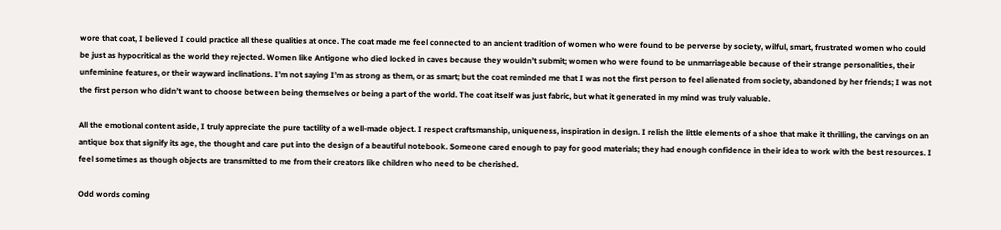wore that coat, I believed I could practice all these qualities at once. The coat made me feel connected to an ancient tradition of women who were found to be perverse by society, wilful, smart, frustrated women who could be just as hypocritical as the world they rejected. Women like Antigone who died locked in caves because they wouldn’t submit; women who were found to be unmarriageable because of their strange personalities, their unfeminine features, or their wayward inclinations. I’m not saying I’m as strong as them, or as smart; but the coat reminded me that I was not the first person to feel alienated from society, abandoned by her friends; I was not the first person who didn’t want to choose between being themselves or being a part of the world. The coat itself was just fabric, but what it generated in my mind was truly valuable.

All the emotional content aside, I truly appreciate the pure tactility of a well-made object. I respect craftsmanship, uniqueness, inspiration in design. I relish the little elements of a shoe that make it thrilling, the carvings on an antique box that signify its age, the thought and care put into the design of a beautiful notebook. Someone cared enough to pay for good materials; they had enough confidence in their idea to work with the best resources. I feel sometimes as though objects are transmitted to me from their creators like children who need to be cherished.

Odd words coming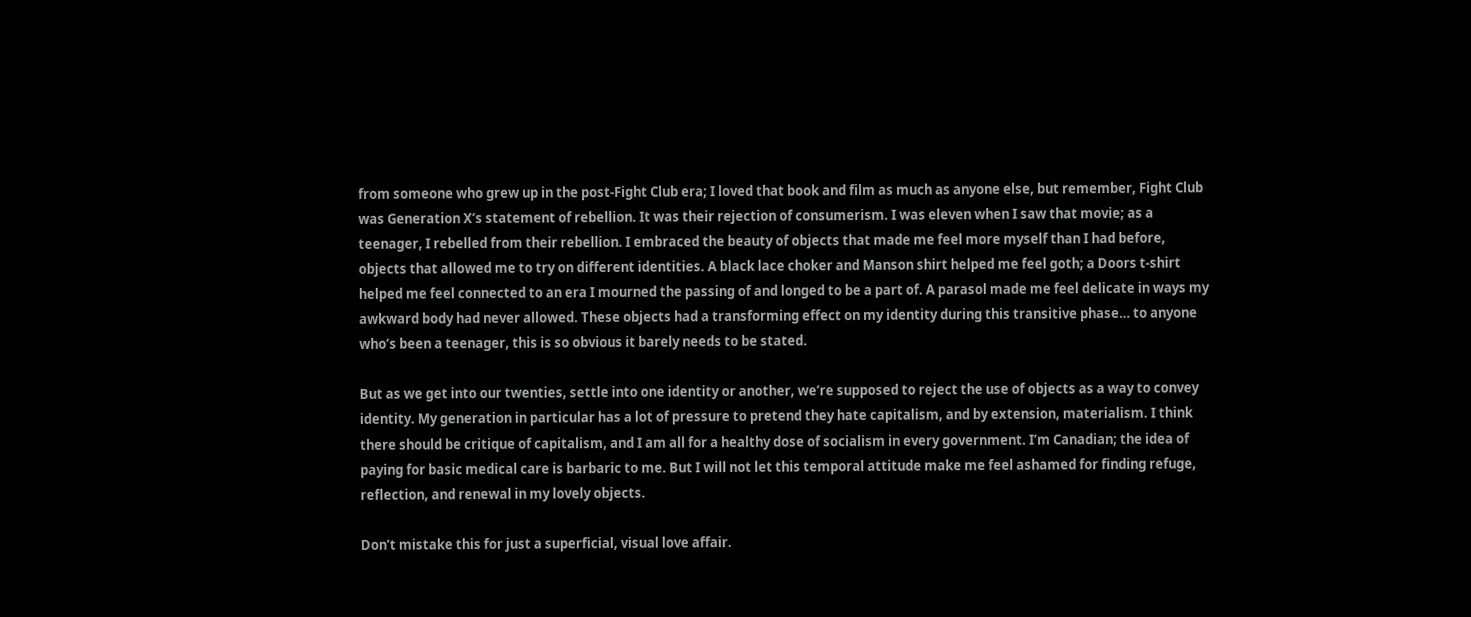from someone who grew up in the post-Fight Club era; I loved that book and film as much as anyone else, but remember, Fight Club was Generation X’s statement of rebellion. It was their rejection of consumerism. I was eleven when I saw that movie; as a teenager, I rebelled from their rebellion. I embraced the beauty of objects that made me feel more myself than I had before, objects that allowed me to try on different identities. A black lace choker and Manson shirt helped me feel goth; a Doors t-shirt helped me feel connected to an era I mourned the passing of and longed to be a part of. A parasol made me feel delicate in ways my awkward body had never allowed. These objects had a transforming effect on my identity during this transitive phase… to anyone who’s been a teenager, this is so obvious it barely needs to be stated.

But as we get into our twenties, settle into one identity or another, we’re supposed to reject the use of objects as a way to convey identity. My generation in particular has a lot of pressure to pretend they hate capitalism, and by extension, materialism. I think there should be critique of capitalism, and I am all for a healthy dose of socialism in every government. I’m Canadian; the idea of paying for basic medical care is barbaric to me. But I will not let this temporal attitude make me feel ashamed for finding refuge, reflection, and renewal in my lovely objects.

Don’t mistake this for just a superficial, visual love affair.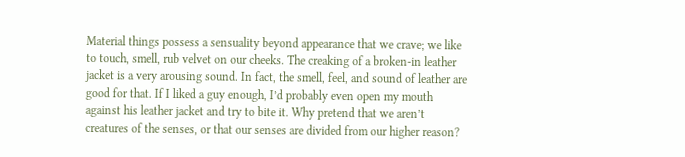Material things possess a sensuality beyond appearance that we crave; we like to touch, smell, rub velvet on our cheeks. The creaking of a broken-in leather jacket is a very arousing sound. In fact, the smell, feel, and sound of leather are good for that. If I liked a guy enough, I’d probably even open my mouth against his leather jacket and try to bite it. Why pretend that we aren’t creatures of the senses, or that our senses are divided from our higher reason?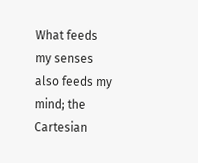What feeds my senses also feeds my mind; the Cartesian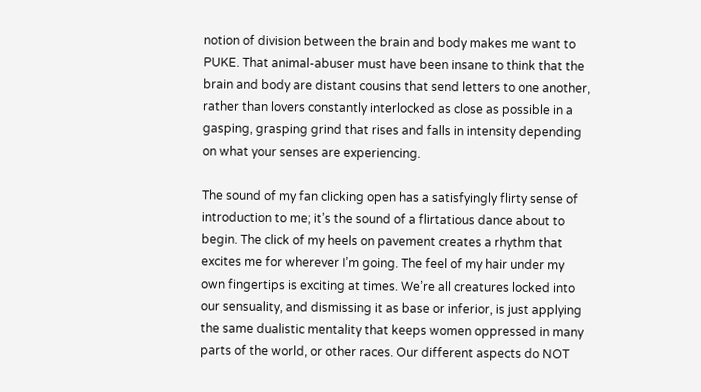notion of division between the brain and body makes me want to PUKE. That animal-abuser must have been insane to think that the brain and body are distant cousins that send letters to one another, rather than lovers constantly interlocked as close as possible in a gasping, grasping grind that rises and falls in intensity depending on what your senses are experiencing.

The sound of my fan clicking open has a satisfyingly flirty sense of introduction to me; it’s the sound of a flirtatious dance about to begin. The click of my heels on pavement creates a rhythm that excites me for wherever I’m going. The feel of my hair under my own fingertips is exciting at times. We’re all creatures locked into our sensuality, and dismissing it as base or inferior, is just applying the same dualistic mentality that keeps women oppressed in many parts of the world, or other races. Our different aspects do NOT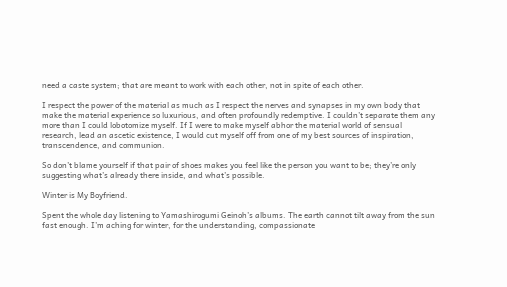need a caste system; that are meant to work with each other, not in spite of each other.

I respect the power of the material as much as I respect the nerves and synapses in my own body that make the material experience so luxurious, and often profoundly redemptive. I couldn’t separate them any more than I could lobotomize myself. If I were to make myself abhor the material world of sensual research, lead an ascetic existence, I would cut myself off from one of my best sources of inspiration, transcendence, and communion.

So don’t blame yourself if that pair of shoes makes you feel like the person you want to be; they’re only suggesting what’s already there inside, and what’s possible.

Winter is My Boyfriend.

Spent the whole day listening to Yamashirogumi Geinoh’s albums. The earth cannot tilt away from the sun fast enough. I’m aching for winter, for the understanding, compassionate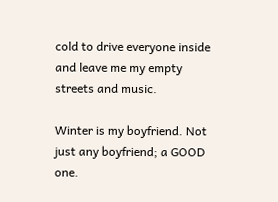cold to drive everyone inside and leave me my empty streets and music.

Winter is my boyfriend. Not just any boyfriend; a GOOD one.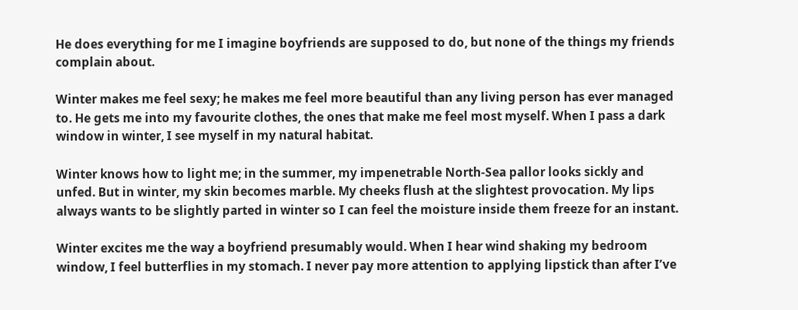He does everything for me I imagine boyfriends are supposed to do, but none of the things my friends complain about.

Winter makes me feel sexy; he makes me feel more beautiful than any living person has ever managed to. He gets me into my favourite clothes, the ones that make me feel most myself. When I pass a dark window in winter, I see myself in my natural habitat.

Winter knows how to light me; in the summer, my impenetrable North-Sea pallor looks sickly and unfed. But in winter, my skin becomes marble. My cheeks flush at the slightest provocation. My lips always wants to be slightly parted in winter so I can feel the moisture inside them freeze for an instant.

Winter excites me the way a boyfriend presumably would. When I hear wind shaking my bedroom window, I feel butterflies in my stomach. I never pay more attention to applying lipstick than after I’ve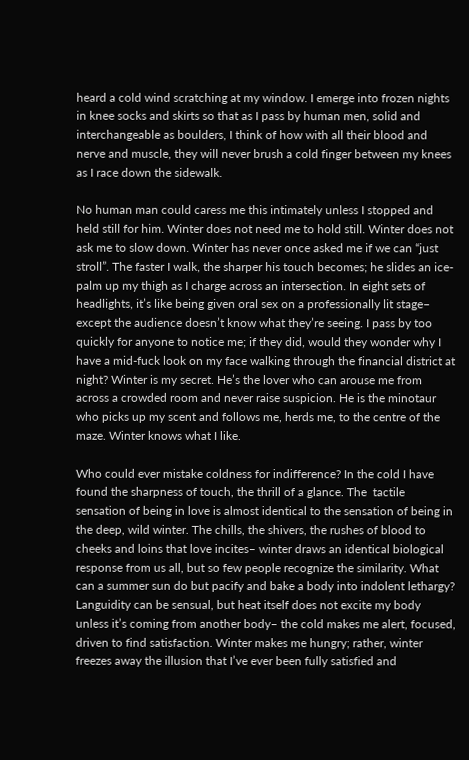heard a cold wind scratching at my window. I emerge into frozen nights in knee socks and skirts so that as I pass by human men, solid and interchangeable as boulders, I think of how with all their blood and nerve and muscle, they will never brush a cold finger between my knees as I race down the sidewalk.

No human man could caress me this intimately unless I stopped and held still for him. Winter does not need me to hold still. Winter does not ask me to slow down. Winter has never once asked me if we can “just stroll”. The faster I walk, the sharper his touch becomes; he slides an ice-palm up my thigh as I charge across an intersection. In eight sets of headlights, it’s like being given oral sex on a professionally lit stage– except the audience doesn’t know what they’re seeing. I pass by too quickly for anyone to notice me; if they did, would they wonder why I have a mid-fuck look on my face walking through the financial district at night? Winter is my secret. He’s the lover who can arouse me from across a crowded room and never raise suspicion. He is the minotaur who picks up my scent and follows me, herds me, to the centre of the maze. Winter knows what I like.

Who could ever mistake coldness for indifference? In the cold I have found the sharpness of touch, the thrill of a glance. The  tactile sensation of being in love is almost identical to the sensation of being in the deep, wild winter. The chills, the shivers, the rushes of blood to cheeks and loins that love incites– winter draws an identical biological response from us all, but so few people recognize the similarity. What can a summer sun do but pacify and bake a body into indolent lethargy? Languidity can be sensual, but heat itself does not excite my body unless it’s coming from another body– the cold makes me alert, focused, driven to find satisfaction. Winter makes me hungry; rather, winter freezes away the illusion that I’ve ever been fully satisfied and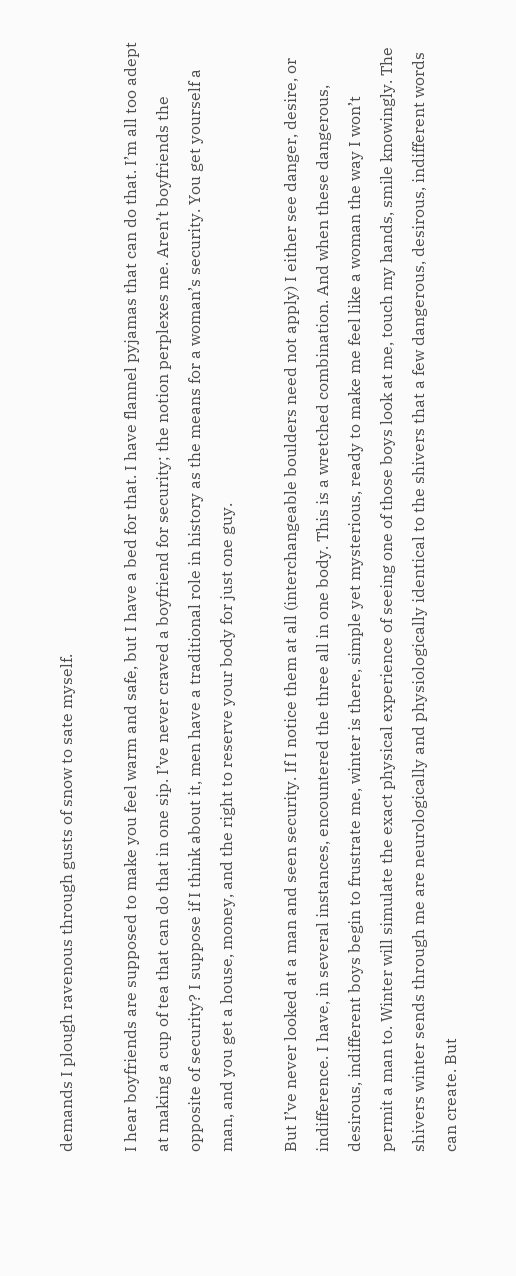demands I plough ravenous through gusts of snow to sate myself.

I hear boyfriends are supposed to make you feel warm and safe, but I have a bed for that. I have flannel pyjamas that can do that. I’m all too adept at making a cup of tea that can do that in one sip. I’ve never craved a boyfriend for security; the notion perplexes me. Aren’t boyfriends the opposite of security? I suppose if I think about it, men have a traditional role in history as the means for a woman’s security. You get yourself a man, and you get a house, money, and the right to reserve your body for just one guy.

But I’ve never looked at a man and seen security. If I notice them at all (interchangeable boulders need not apply) I either see danger, desire, or indifference. I have, in several instances, encountered the three all in one body. This is a wretched combination. And when these dangerous, desirous, indifferent boys begin to frustrate me, winter is there, simple yet mysterious, ready to make me feel like a woman the way I won’t permit a man to. Winter will simulate the exact physical experience of seeing one of those boys look at me, touch my hands, smile knowingly. The shivers winter sends through me are neurologically and physiologically identical to the shivers that a few dangerous, desirous, indifferent words can create. But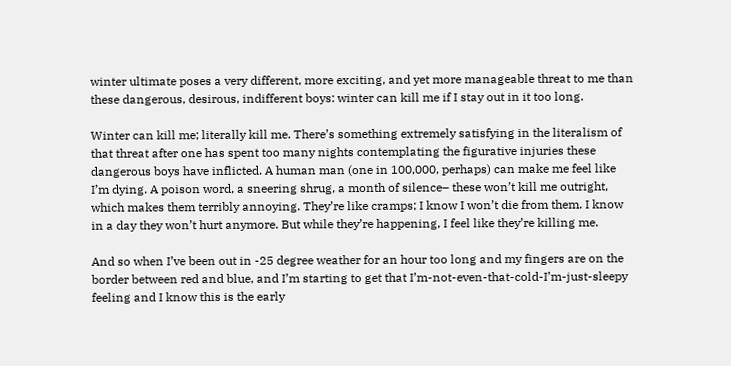winter ultimate poses a very different, more exciting, and yet more manageable threat to me than these dangerous, desirous, indifferent boys: winter can kill me if I stay out in it too long.

Winter can kill me; literally kill me. There’s something extremely satisfying in the literalism of that threat after one has spent too many nights contemplating the figurative injuries these dangerous boys have inflicted. A human man (one in 100,000, perhaps) can make me feel like I’m dying. A poison word, a sneering shrug, a month of silence– these won’t kill me outright, which makes them terribly annoying. They’re like cramps; I know I won’t die from them. I know in a day they won’t hurt anymore. But while they’re happening, I feel like they’re killing me.

And so when I’ve been out in -25 degree weather for an hour too long and my fingers are on the border between red and blue, and I’m starting to get that I’m-not-even-that-cold-I’m-just-sleepy feeling and I know this is the early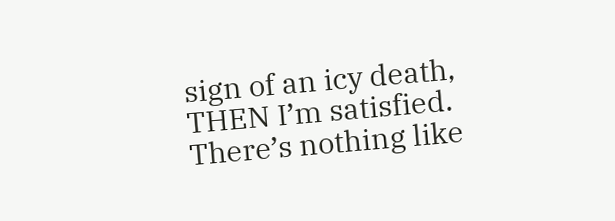sign of an icy death, THEN I’m satisfied. There’s nothing like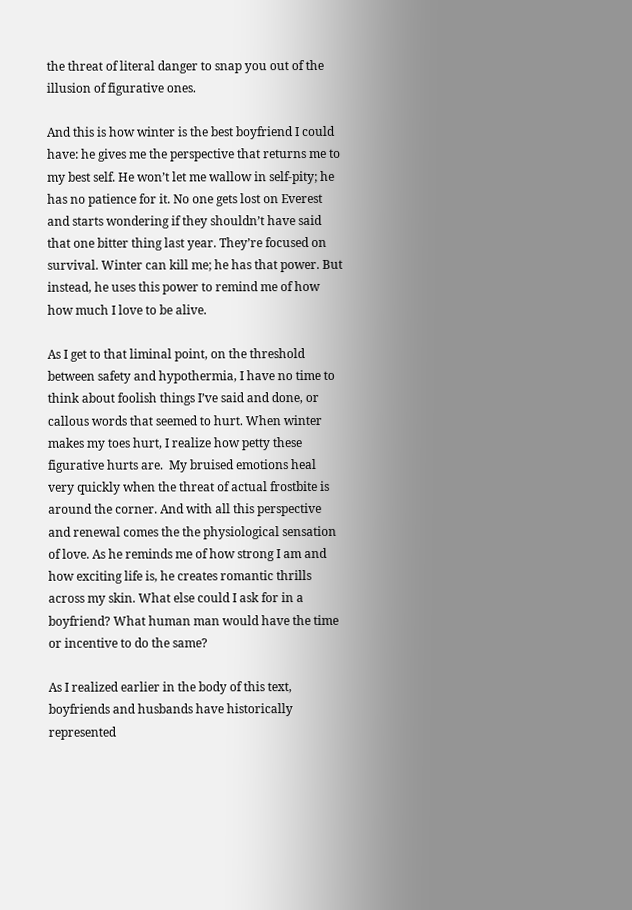the threat of literal danger to snap you out of the illusion of figurative ones.

And this is how winter is the best boyfriend I could have: he gives me the perspective that returns me to my best self. He won’t let me wallow in self-pity; he has no patience for it. No one gets lost on Everest and starts wondering if they shouldn’t have said that one bitter thing last year. They’re focused on survival. Winter can kill me; he has that power. But instead, he uses this power to remind me of how how much I love to be alive.

As I get to that liminal point, on the threshold between safety and hypothermia, I have no time to think about foolish things I’ve said and done, or callous words that seemed to hurt. When winter makes my toes hurt, I realize how petty these figurative hurts are.  My bruised emotions heal very quickly when the threat of actual frostbite is around the corner. And with all this perspective and renewal comes the the physiological sensation of love. As he reminds me of how strong I am and how exciting life is, he creates romantic thrills across my skin. What else could I ask for in a boyfriend? What human man would have the time or incentive to do the same?

As I realized earlier in the body of this text, boyfriends and husbands have historically represented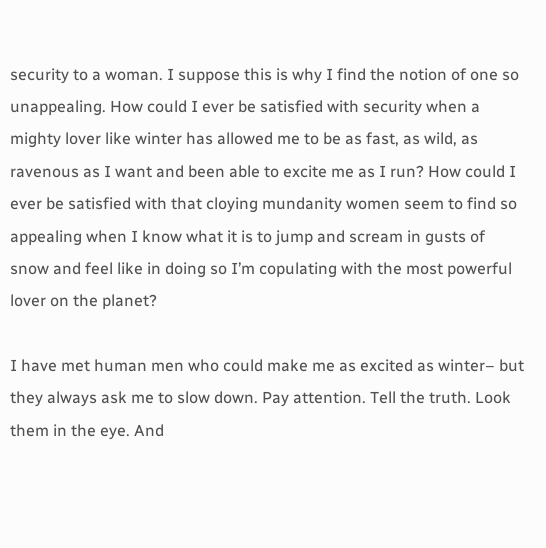security to a woman. I suppose this is why I find the notion of one so unappealing. How could I ever be satisfied with security when a mighty lover like winter has allowed me to be as fast, as wild, as ravenous as I want and been able to excite me as I run? How could I ever be satisfied with that cloying mundanity women seem to find so appealing when I know what it is to jump and scream in gusts of snow and feel like in doing so I’m copulating with the most powerful lover on the planet?

I have met human men who could make me as excited as winter– but they always ask me to slow down. Pay attention. Tell the truth. Look them in the eye. And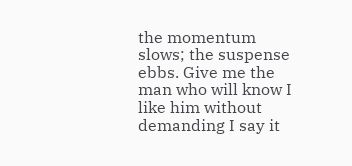the momentum slows; the suspense ebbs. Give me the man who will know I like him without demanding I say it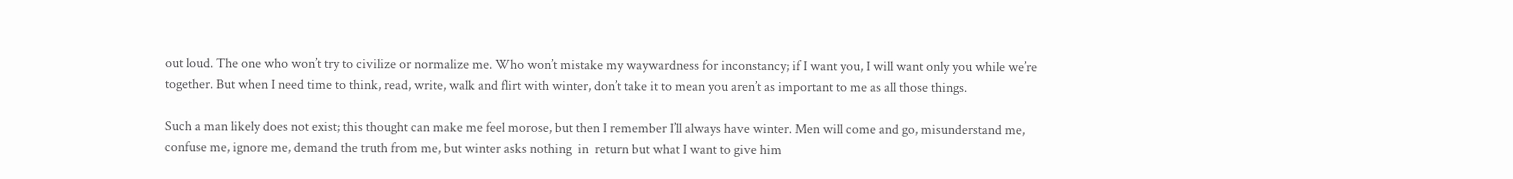out loud. The one who won’t try to civilize or normalize me. Who won’t mistake my waywardness for inconstancy; if I want you, I will want only you while we’re together. But when I need time to think, read, write, walk and flirt with winter, don’t take it to mean you aren’t as important to me as all those things.

Such a man likely does not exist; this thought can make me feel morose, but then I remember I’ll always have winter. Men will come and go, misunderstand me, confuse me, ignore me, demand the truth from me, but winter asks nothing  in  return but what I want to give him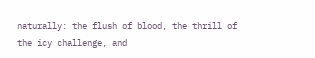naturally: the flush of blood, the thrill of the icy challenge, and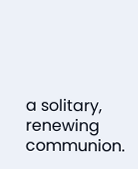a solitary, renewing communion.